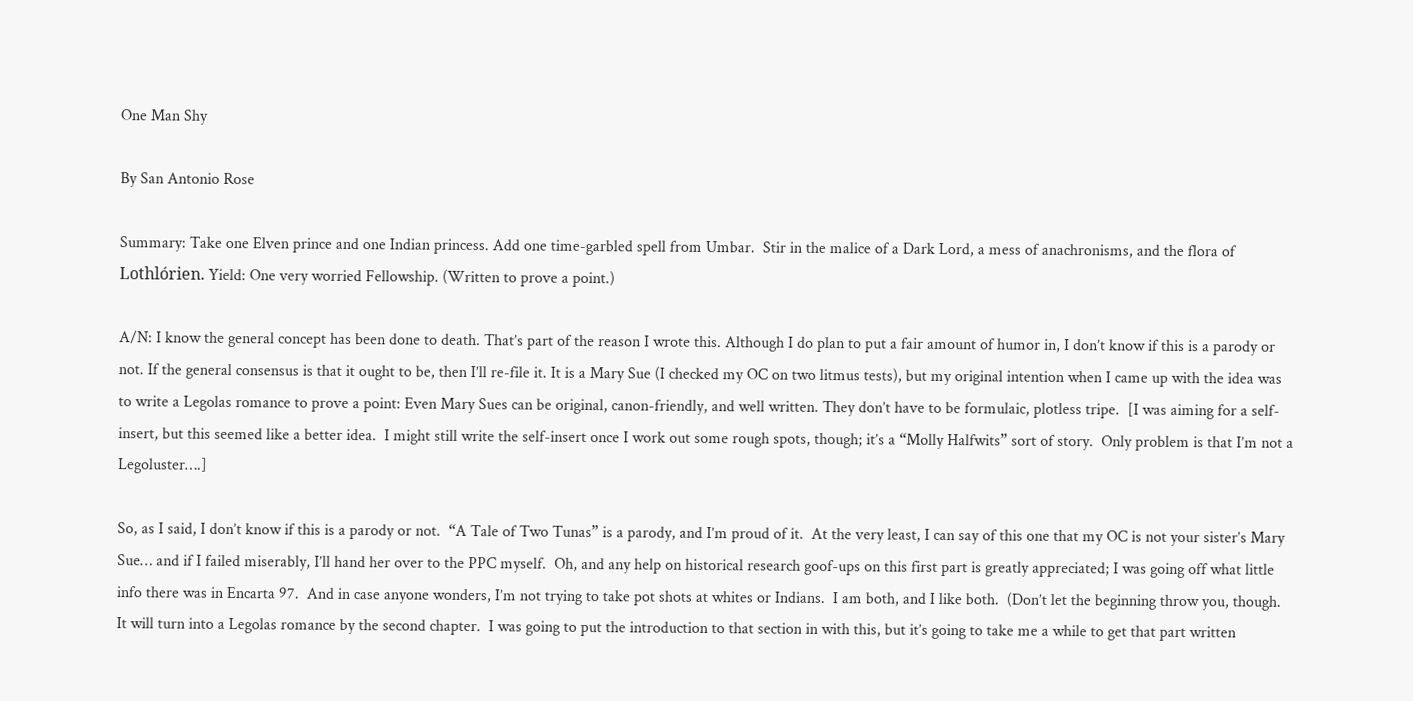One Man Shy

By San Antonio Rose

Summary: Take one Elven prince and one Indian princess. Add one time-garbled spell from Umbar.  Stir in the malice of a Dark Lord, a mess of anachronisms, and the flora of Lothlórien. Yield: One very worried Fellowship. (Written to prove a point.)

A/N: I know the general concept has been done to death. That’s part of the reason I wrote this. Although I do plan to put a fair amount of humor in, I don’t know if this is a parody or not. If the general consensus is that it ought to be, then I’ll re-file it. It is a Mary Sue (I checked my OC on two litmus tests), but my original intention when I came up with the idea was to write a Legolas romance to prove a point: Even Mary Sues can be original, canon-friendly, and well written. They don’t have to be formulaic, plotless tripe.  [I was aiming for a self-insert, but this seemed like a better idea.  I might still write the self-insert once I work out some rough spots, though; it’s a “Molly Halfwits” sort of story.  Only problem is that I’m not a Legoluster….]

So, as I said, I don’t know if this is a parody or not.  “A Tale of Two Tunas” is a parody, and I’m proud of it.  At the very least, I can say of this one that my OC is not your sister’s Mary Sue… and if I failed miserably, I’ll hand her over to the PPC myself.  Oh, and any help on historical research goof-ups on this first part is greatly appreciated; I was going off what little info there was in Encarta 97.  And in case anyone wonders, I’m not trying to take pot shots at whites or Indians.  I am both, and I like both.  (Don’t let the beginning throw you, though.  It will turn into a Legolas romance by the second chapter.  I was going to put the introduction to that section in with this, but it’s going to take me a while to get that part written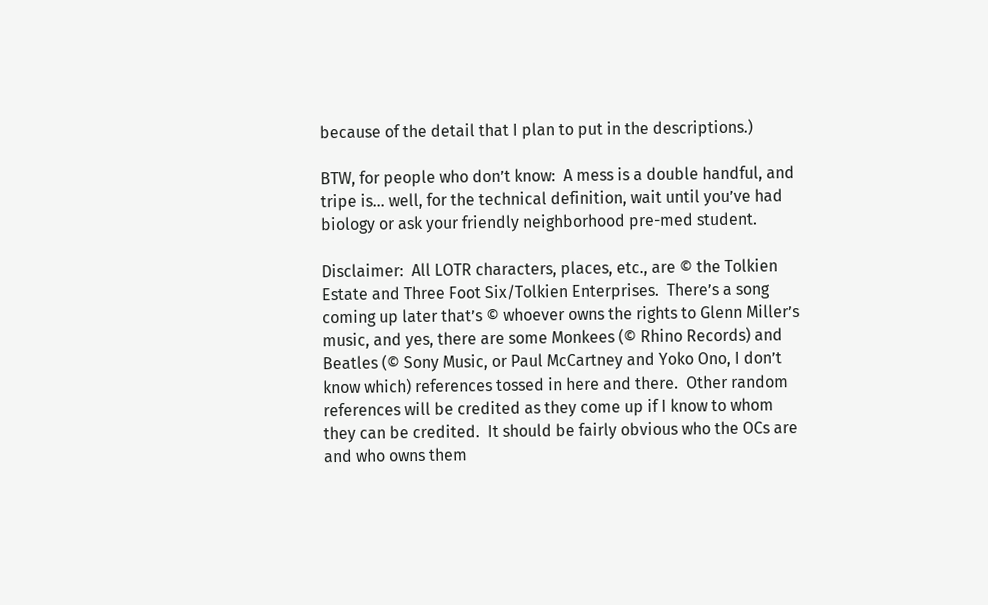because of the detail that I plan to put in the descriptions.)

BTW, for people who don’t know:  A mess is a double handful, and tripe is… well, for the technical definition, wait until you’ve had biology or ask your friendly neighborhood pre-med student.

Disclaimer:  All LOTR characters, places, etc., are © the Tolkien Estate and Three Foot Six/Tolkien Enterprises.  There’s a song coming up later that’s © whoever owns the rights to Glenn Miller’s music, and yes, there are some Monkees (© Rhino Records) and Beatles (© Sony Music, or Paul McCartney and Yoko Ono, I don’t know which) references tossed in here and there.  Other random references will be credited as they come up if I know to whom they can be credited.  It should be fairly obvious who the OCs are and who owns them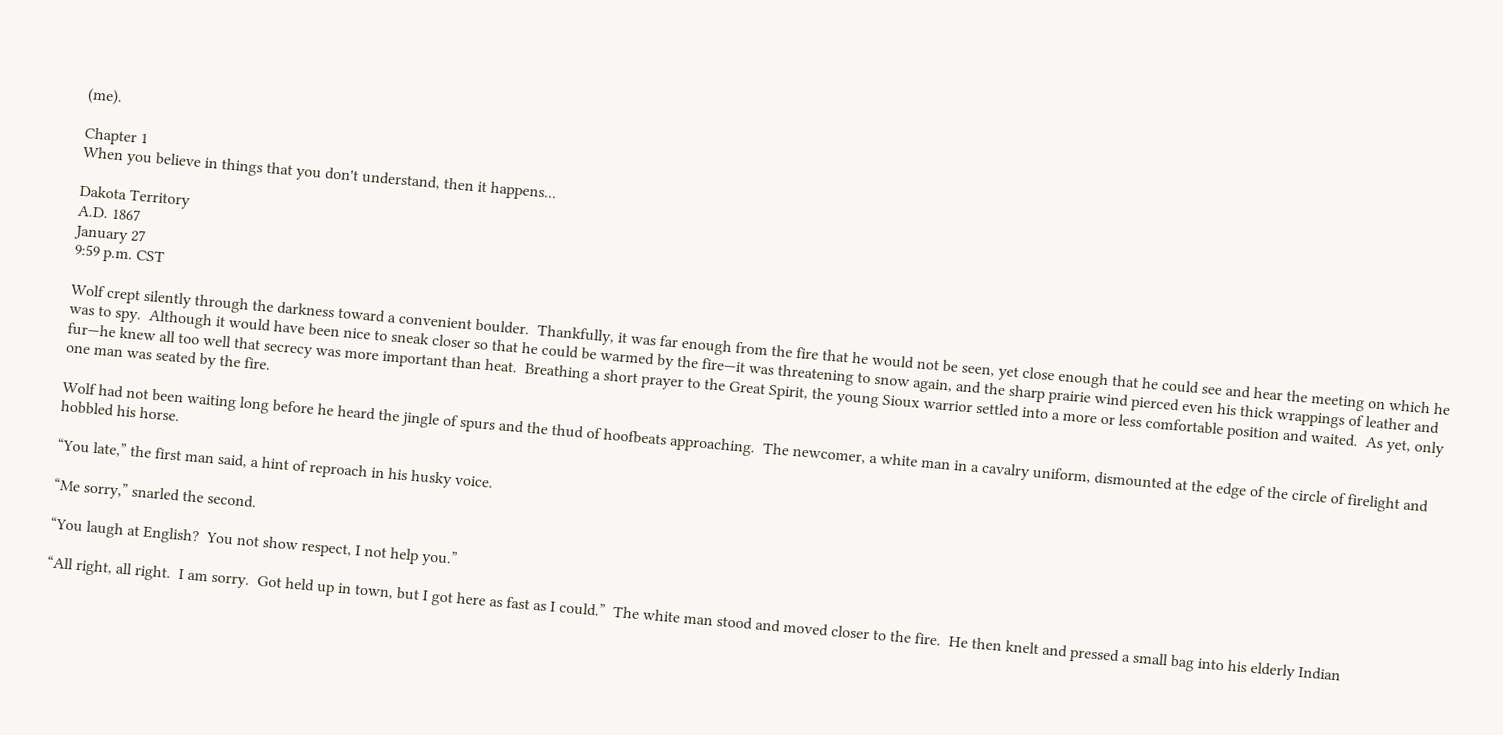(me).

Chapter 1
When you believe in things that you don't understand, then it happens...

Dakota Territory
A.D. 1867
January 27
9:59 p.m. CST

Wolf crept silently through the darkness toward a convenient boulder.  Thankfully, it was far enough from the fire that he would not be seen, yet close enough that he could see and hear the meeting on which he was to spy.  Although it would have been nice to sneak closer so that he could be warmed by the fire—it was threatening to snow again, and the sharp prairie wind pierced even his thick wrappings of leather and fur—he knew all too well that secrecy was more important than heat.  Breathing a short prayer to the Great Spirit, the young Sioux warrior settled into a more or less comfortable position and waited.  As yet, only one man was seated by the fire.

Wolf had not been waiting long before he heard the jingle of spurs and the thud of hoofbeats approaching.  The newcomer, a white man in a cavalry uniform, dismounted at the edge of the circle of firelight and hobbled his horse.

“You late,” the first man said, a hint of reproach in his husky voice.

“Me sorry,” snarled the second.

“You laugh at English?  You not show respect, I not help you.”

“All right, all right.  I am sorry.  Got held up in town, but I got here as fast as I could.”  The white man stood and moved closer to the fire.  He then knelt and pressed a small bag into his elderly Indian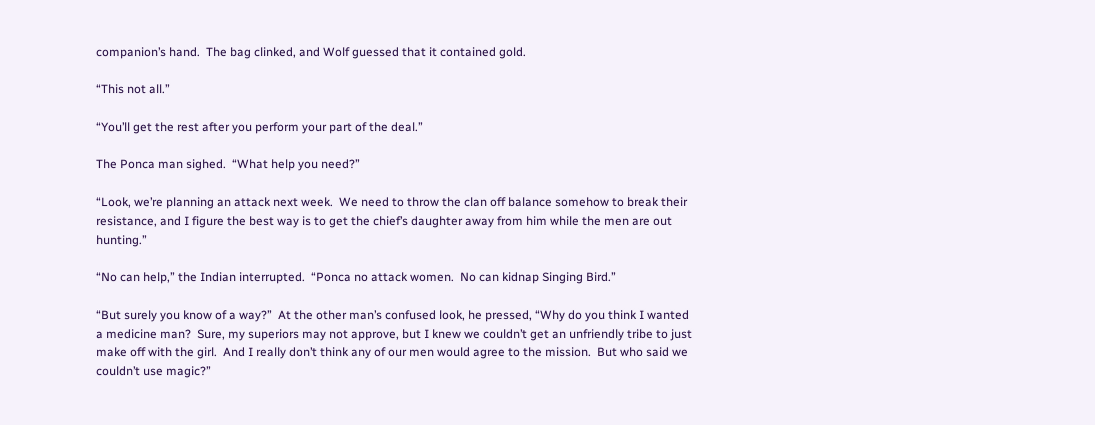companion’s hand.  The bag clinked, and Wolf guessed that it contained gold.

“This not all.”

“You’ll get the rest after you perform your part of the deal.”

The Ponca man sighed.  “What help you need?”

“Look, we’re planning an attack next week.  We need to throw the clan off balance somehow to break their resistance, and I figure the best way is to get the chief’s daughter away from him while the men are out hunting.”

“No can help,” the Indian interrupted.  “Ponca no attack women.  No can kidnap Singing Bird.”

“But surely you know of a way?”  At the other man’s confused look, he pressed, “Why do you think I wanted a medicine man?  Sure, my superiors may not approve, but I knew we couldn’t get an unfriendly tribe to just make off with the girl.  And I really don’t think any of our men would agree to the mission.  But who said we couldn’t use magic?”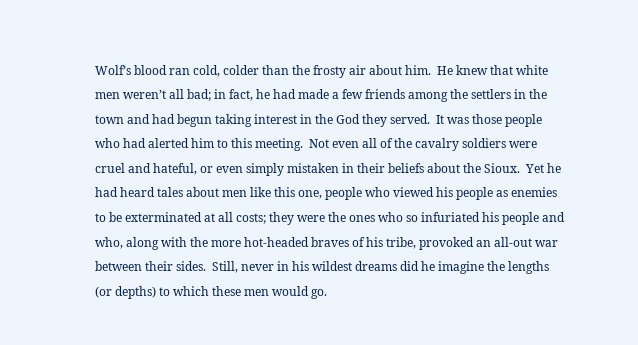Wolf’s blood ran cold, colder than the frosty air about him.  He knew that white men weren’t all bad; in fact, he had made a few friends among the settlers in the town and had begun taking interest in the God they served.  It was those people who had alerted him to this meeting.  Not even all of the cavalry soldiers were cruel and hateful, or even simply mistaken in their beliefs about the Sioux.  Yet he had heard tales about men like this one, people who viewed his people as enemies to be exterminated at all costs; they were the ones who so infuriated his people and who, along with the more hot-headed braves of his tribe, provoked an all-out war between their sides.  Still, never in his wildest dreams did he imagine the lengths (or depths) to which these men would go.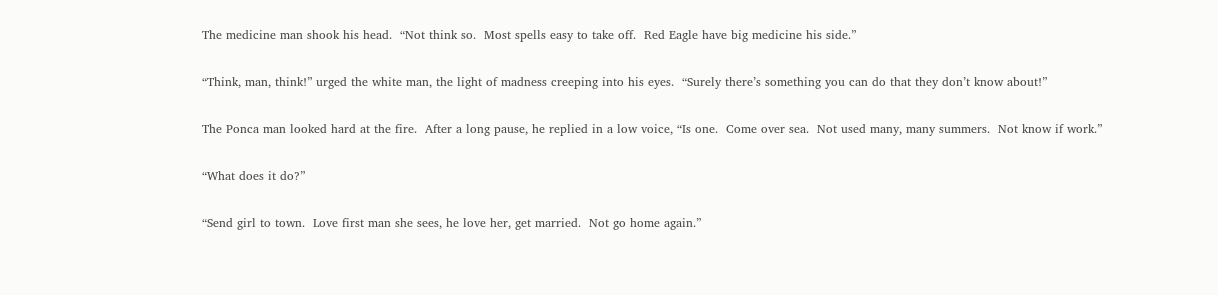The medicine man shook his head.  “Not think so.  Most spells easy to take off.  Red Eagle have big medicine his side.”

“Think, man, think!” urged the white man, the light of madness creeping into his eyes.  “Surely there’s something you can do that they don’t know about!”

The Ponca man looked hard at the fire.  After a long pause, he replied in a low voice, “Is one.  Come over sea.  Not used many, many summers.  Not know if work.”

“What does it do?”

“Send girl to town.  Love first man she sees, he love her, get married.  Not go home again.”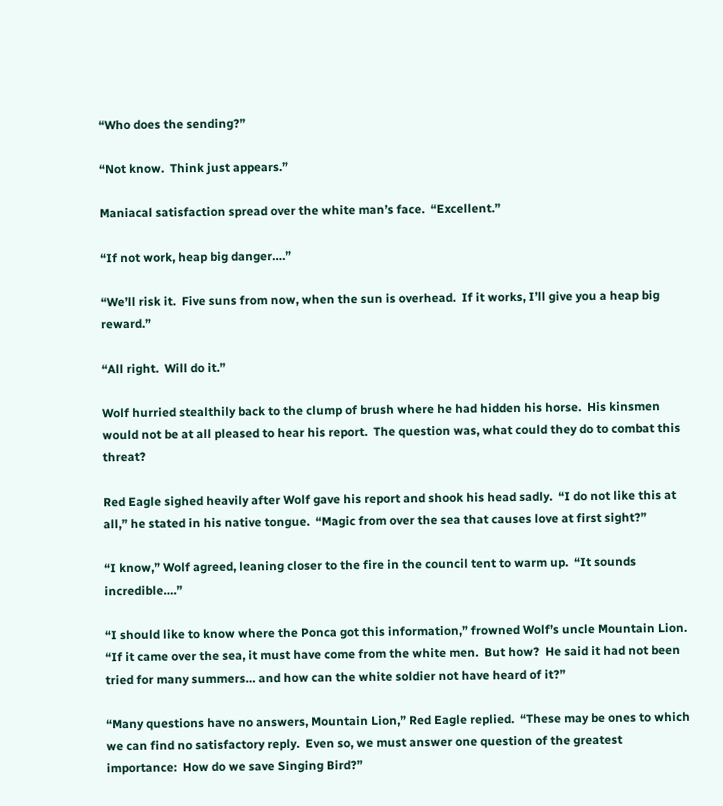“Who does the sending?”

“Not know.  Think just appears.”

Maniacal satisfaction spread over the white man’s face.  “Excellent.”

“If not work, heap big danger….”

“We’ll risk it.  Five suns from now, when the sun is overhead.  If it works, I’ll give you a heap big reward.”

“All right.  Will do it.”

Wolf hurried stealthily back to the clump of brush where he had hidden his horse.  His kinsmen would not be at all pleased to hear his report.  The question was, what could they do to combat this threat?

Red Eagle sighed heavily after Wolf gave his report and shook his head sadly.  “I do not like this at all,” he stated in his native tongue.  “Magic from over the sea that causes love at first sight?”

“I know,” Wolf agreed, leaning closer to the fire in the council tent to warm up.  “It sounds incredible….”

“I should like to know where the Ponca got this information,” frowned Wolf’s uncle Mountain Lion.  “If it came over the sea, it must have come from the white men.  But how?  He said it had not been tried for many summers… and how can the white soldier not have heard of it?”

“Many questions have no answers, Mountain Lion,” Red Eagle replied.  “These may be ones to which we can find no satisfactory reply.  Even so, we must answer one question of the greatest importance:  How do we save Singing Bird?”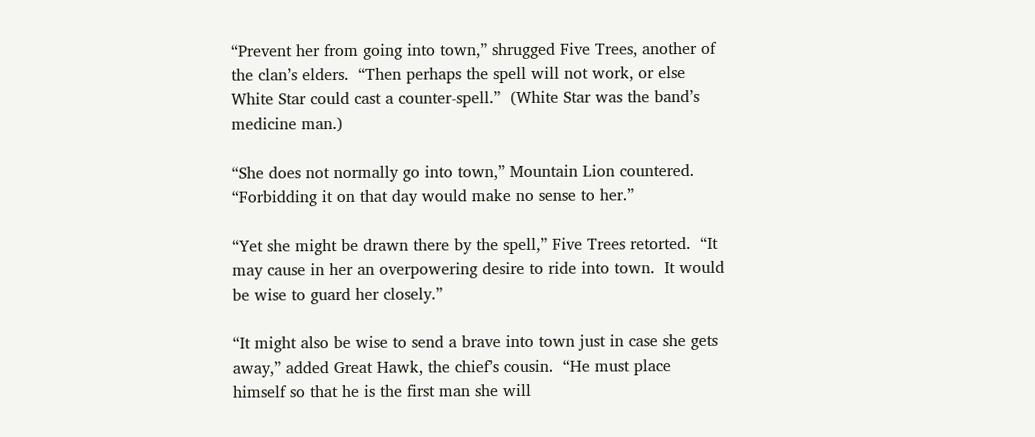“Prevent her from going into town,” shrugged Five Trees, another of the clan’s elders.  “Then perhaps the spell will not work, or else White Star could cast a counter-spell.”  (White Star was the band’s medicine man.)

“She does not normally go into town,” Mountain Lion countered.  “Forbidding it on that day would make no sense to her.”

“Yet she might be drawn there by the spell,” Five Trees retorted.  “It may cause in her an overpowering desire to ride into town.  It would be wise to guard her closely.”

“It might also be wise to send a brave into town just in case she gets away,” added Great Hawk, the chief’s cousin.  “He must place himself so that he is the first man she will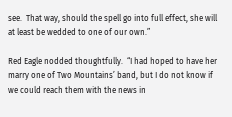see.  That way, should the spell go into full effect, she will at least be wedded to one of our own.”

Red Eagle nodded thoughtfully.  “I had hoped to have her marry one of Two Mountains’ band, but I do not know if we could reach them with the news in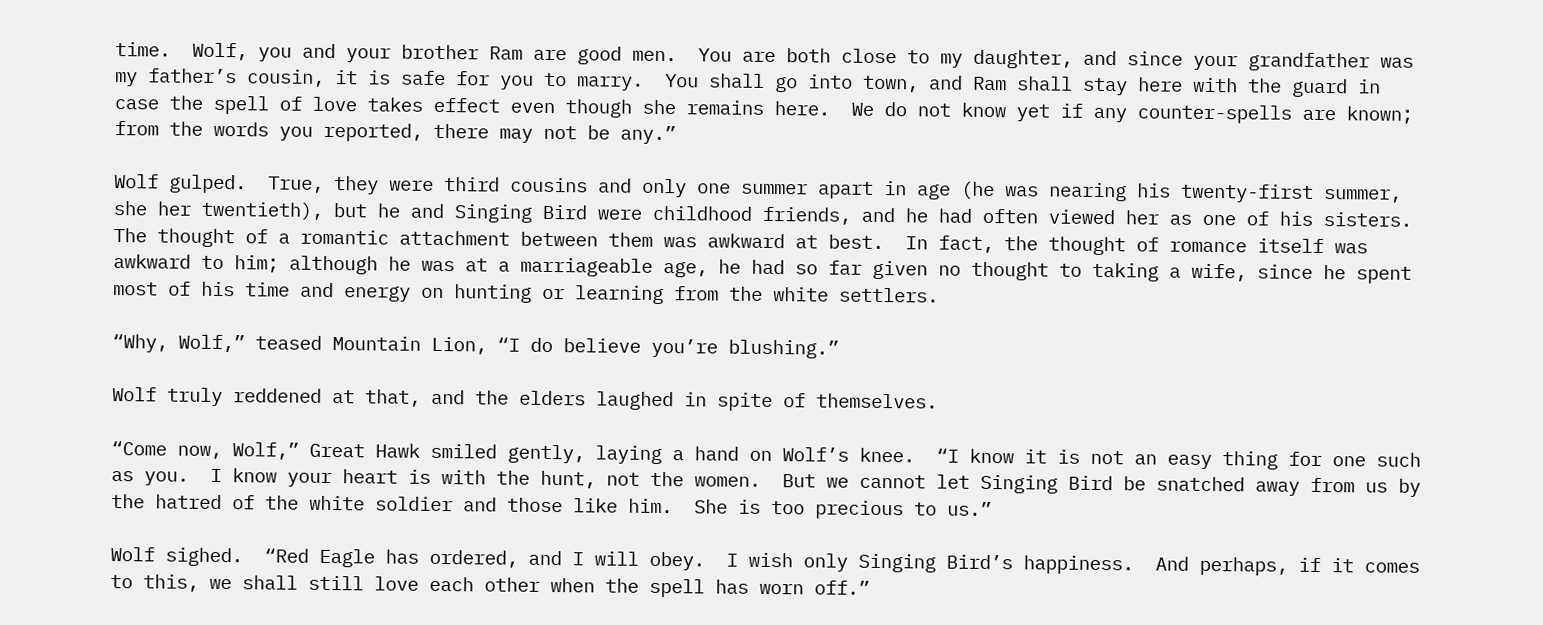time.  Wolf, you and your brother Ram are good men.  You are both close to my daughter, and since your grandfather was my father’s cousin, it is safe for you to marry.  You shall go into town, and Ram shall stay here with the guard in case the spell of love takes effect even though she remains here.  We do not know yet if any counter-spells are known; from the words you reported, there may not be any.”

Wolf gulped.  True, they were third cousins and only one summer apart in age (he was nearing his twenty-first summer, she her twentieth), but he and Singing Bird were childhood friends, and he had often viewed her as one of his sisters.  The thought of a romantic attachment between them was awkward at best.  In fact, the thought of romance itself was awkward to him; although he was at a marriageable age, he had so far given no thought to taking a wife, since he spent most of his time and energy on hunting or learning from the white settlers.

“Why, Wolf,” teased Mountain Lion, “I do believe you’re blushing.”

Wolf truly reddened at that, and the elders laughed in spite of themselves.

“Come now, Wolf,” Great Hawk smiled gently, laying a hand on Wolf’s knee.  “I know it is not an easy thing for one such as you.  I know your heart is with the hunt, not the women.  But we cannot let Singing Bird be snatched away from us by the hatred of the white soldier and those like him.  She is too precious to us.”

Wolf sighed.  “Red Eagle has ordered, and I will obey.  I wish only Singing Bird’s happiness.  And perhaps, if it comes to this, we shall still love each other when the spell has worn off.”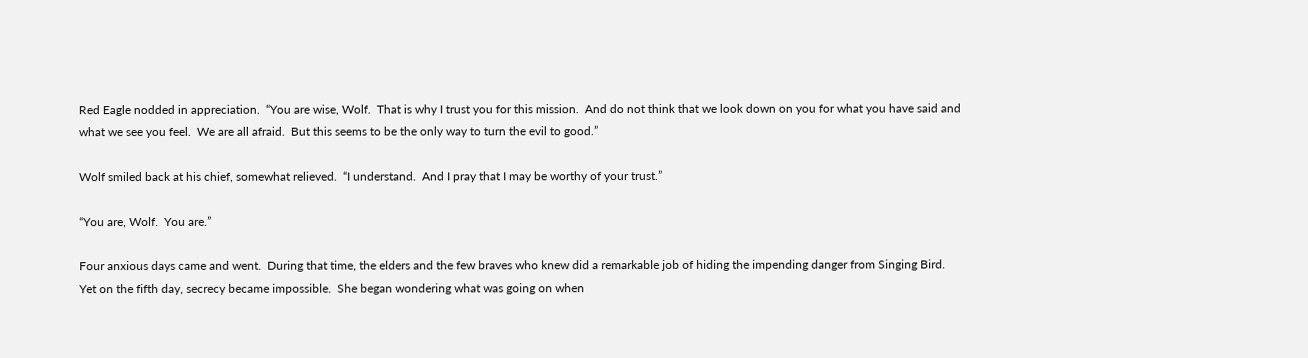Red Eagle nodded in appreciation.  “You are wise, Wolf.  That is why I trust you for this mission.  And do not think that we look down on you for what you have said and what we see you feel.  We are all afraid.  But this seems to be the only way to turn the evil to good.”

Wolf smiled back at his chief, somewhat relieved.  “I understand.  And I pray that I may be worthy of your trust.”

“You are, Wolf.  You are.”

Four anxious days came and went.  During that time, the elders and the few braves who knew did a remarkable job of hiding the impending danger from Singing Bird.  Yet on the fifth day, secrecy became impossible.  She began wondering what was going on when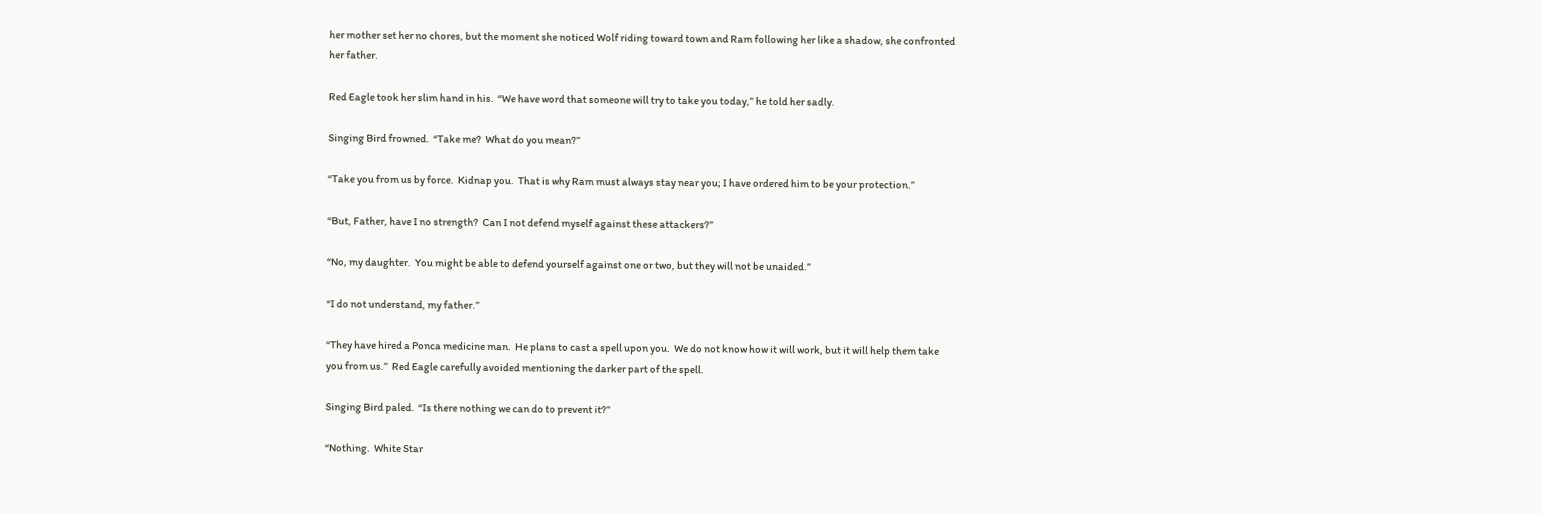her mother set her no chores, but the moment she noticed Wolf riding toward town and Ram following her like a shadow, she confronted her father.

Red Eagle took her slim hand in his.  “We have word that someone will try to take you today,” he told her sadly.

Singing Bird frowned.  “Take me?  What do you mean?”

“Take you from us by force.  Kidnap you.  That is why Ram must always stay near you; I have ordered him to be your protection.”

“But, Father, have I no strength?  Can I not defend myself against these attackers?”

“No, my daughter.  You might be able to defend yourself against one or two, but they will not be unaided.”

“I do not understand, my father.”

“They have hired a Ponca medicine man.  He plans to cast a spell upon you.  We do not know how it will work, but it will help them take you from us.”  Red Eagle carefully avoided mentioning the darker part of the spell.

Singing Bird paled.  “Is there nothing we can do to prevent it?”

“Nothing.  White Star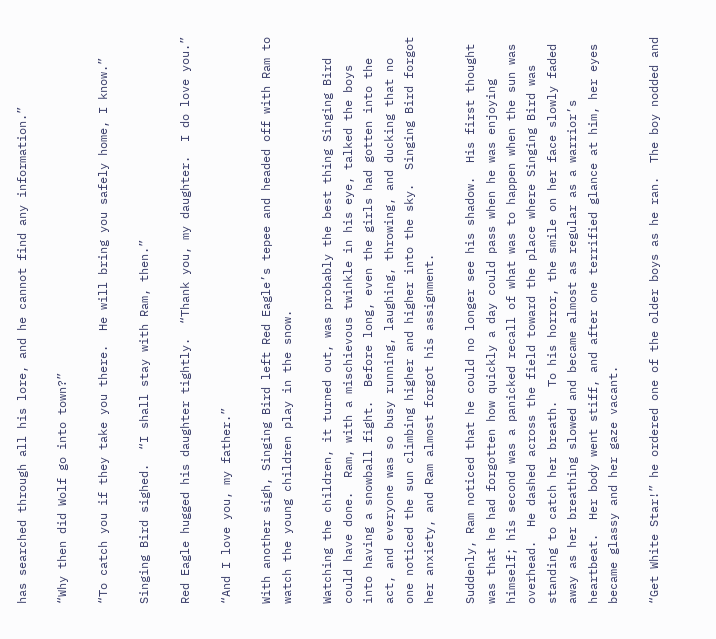has searched through all his lore, and he cannot find any information.”

“Why then did Wolf go into town?”

“To catch you if they take you there.  He will bring you safely home, I know.”

Singing Bird sighed.  “I shall stay with Ram, then.”

Red Eagle hugged his daughter tightly.  “Thank you, my daughter.  I do love you.”

“And I love you, my father.”

With another sigh, Singing Bird left Red Eagle’s tepee and headed off with Ram to watch the young children play in the snow.

Watching the children, it turned out, was probably the best thing Singing Bird could have done.  Ram, with a mischievous twinkle in his eye, talked the boys into having a snowball fight.  Before long, even the girls had gotten into the act, and everyone was so busy running, laughing, throwing, and ducking that no one noticed the sun climbing higher and higher into the sky.  Singing Bird forgot her anxiety, and Ram almost forgot his assignment.

Suddenly, Ram noticed that he could no longer see his shadow.  His first thought was that he had forgotten how quickly a day could pass when he was enjoying himself; his second was a panicked recall of what was to happen when the sun was overhead.  He dashed across the field toward the place where Singing Bird was standing to catch her breath.  To his horror, the smile on her face slowly faded away as her breathing slowed and became almost as regular as a warrior’s heartbeat.  Her body went stiff, and after one terrified glance at him, her eyes became glassy and her gaze vacant.

“Get White Star!” he ordered one of the older boys as he ran.  The boy nodded and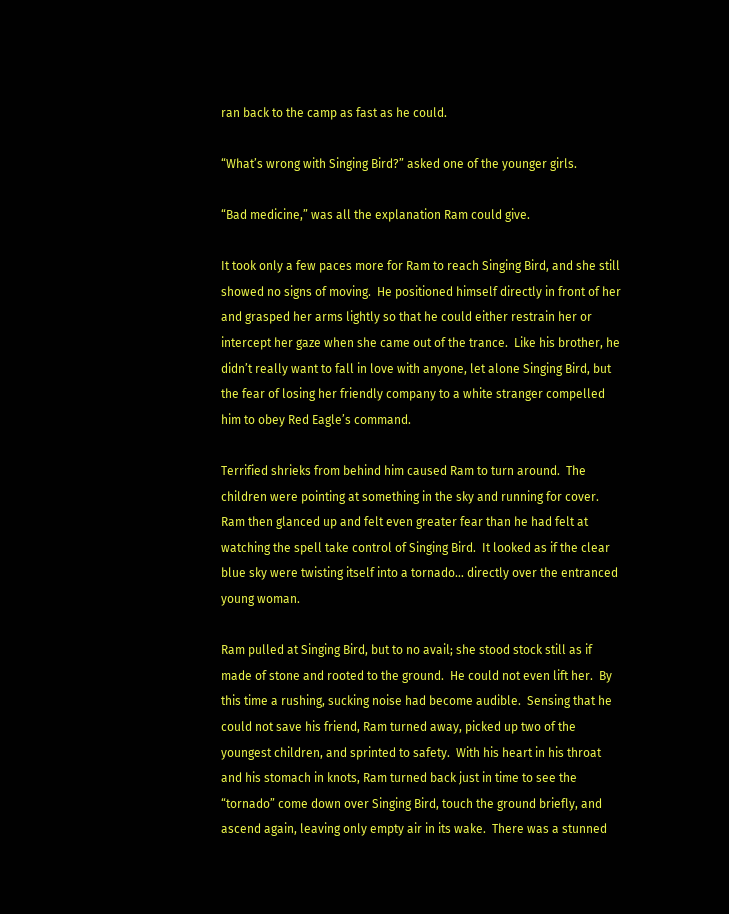ran back to the camp as fast as he could.

“What’s wrong with Singing Bird?” asked one of the younger girls.

“Bad medicine,” was all the explanation Ram could give.

It took only a few paces more for Ram to reach Singing Bird, and she still showed no signs of moving.  He positioned himself directly in front of her and grasped her arms lightly so that he could either restrain her or intercept her gaze when she came out of the trance.  Like his brother, he didn’t really want to fall in love with anyone, let alone Singing Bird, but the fear of losing her friendly company to a white stranger compelled him to obey Red Eagle’s command.

Terrified shrieks from behind him caused Ram to turn around.  The children were pointing at something in the sky and running for cover.  Ram then glanced up and felt even greater fear than he had felt at watching the spell take control of Singing Bird.  It looked as if the clear blue sky were twisting itself into a tornado… directly over the entranced young woman.

Ram pulled at Singing Bird, but to no avail; she stood stock still as if made of stone and rooted to the ground.  He could not even lift her.  By this time a rushing, sucking noise had become audible.  Sensing that he could not save his friend, Ram turned away, picked up two of the youngest children, and sprinted to safety.  With his heart in his throat and his stomach in knots, Ram turned back just in time to see the “tornado” come down over Singing Bird, touch the ground briefly, and ascend again, leaving only empty air in its wake.  There was a stunned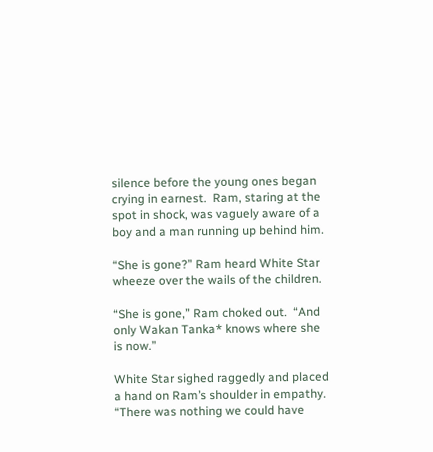silence before the young ones began crying in earnest.  Ram, staring at the spot in shock, was vaguely aware of a boy and a man running up behind him.

“She is gone?” Ram heard White Star wheeze over the wails of the children.

“She is gone,” Ram choked out.  “And only Wakan Tanka* knows where she is now.”

White Star sighed raggedly and placed a hand on Ram’s shoulder in empathy.  “There was nothing we could have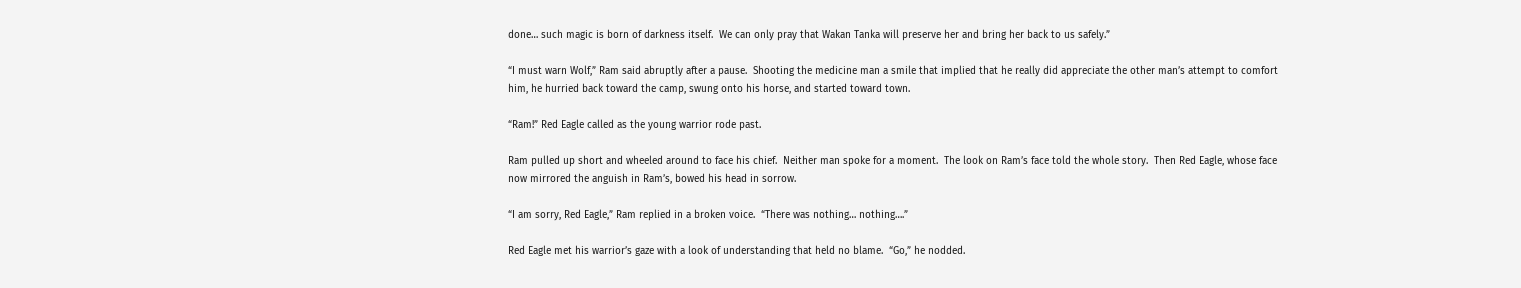done… such magic is born of darkness itself.  We can only pray that Wakan Tanka will preserve her and bring her back to us safely.”

“I must warn Wolf,” Ram said abruptly after a pause.  Shooting the medicine man a smile that implied that he really did appreciate the other man’s attempt to comfort him, he hurried back toward the camp, swung onto his horse, and started toward town.

“Ram!” Red Eagle called as the young warrior rode past.

Ram pulled up short and wheeled around to face his chief.  Neither man spoke for a moment.  The look on Ram’s face told the whole story.  Then Red Eagle, whose face now mirrored the anguish in Ram’s, bowed his head in sorrow.

“I am sorry, Red Eagle,” Ram replied in a broken voice.  “There was nothing… nothing….”

Red Eagle met his warrior’s gaze with a look of understanding that held no blame.  “Go,” he nodded.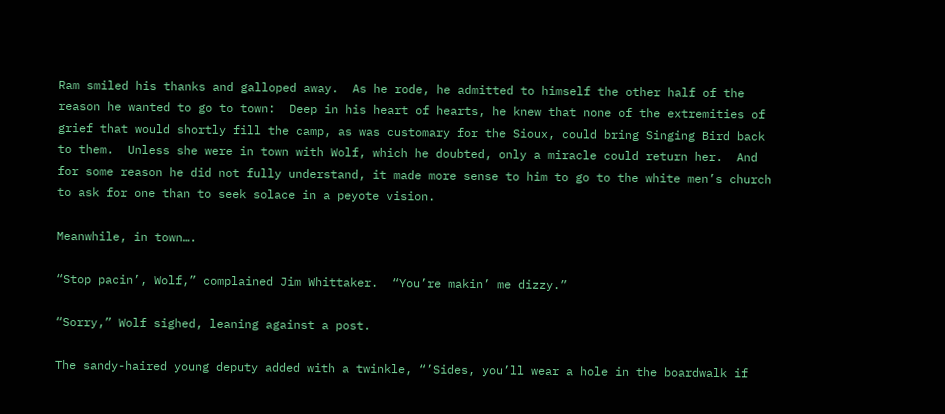Ram smiled his thanks and galloped away.  As he rode, he admitted to himself the other half of the reason he wanted to go to town:  Deep in his heart of hearts, he knew that none of the extremities of grief that would shortly fill the camp, as was customary for the Sioux, could bring Singing Bird back to them.  Unless she were in town with Wolf, which he doubted, only a miracle could return her.  And for some reason he did not fully understand, it made more sense to him to go to the white men’s church to ask for one than to seek solace in a peyote vision.

Meanwhile, in town….

“Stop pacin’, Wolf,” complained Jim Whittaker.  “You’re makin’ me dizzy.”

“Sorry,” Wolf sighed, leaning against a post.

The sandy-haired young deputy added with a twinkle, “’Sides, you’ll wear a hole in the boardwalk if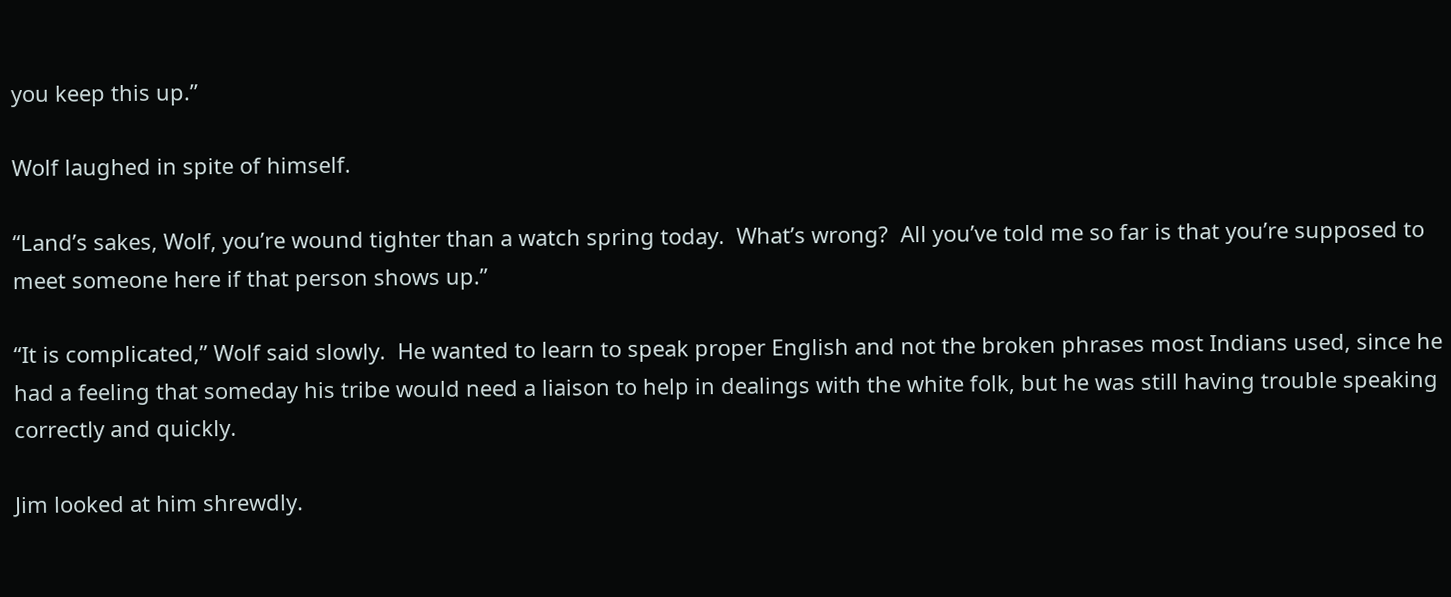you keep this up.”

Wolf laughed in spite of himself.

“Land’s sakes, Wolf, you’re wound tighter than a watch spring today.  What’s wrong?  All you’ve told me so far is that you’re supposed to meet someone here if that person shows up.”

“It is complicated,” Wolf said slowly.  He wanted to learn to speak proper English and not the broken phrases most Indians used, since he had a feeling that someday his tribe would need a liaison to help in dealings with the white folk, but he was still having trouble speaking correctly and quickly.

Jim looked at him shrewdly.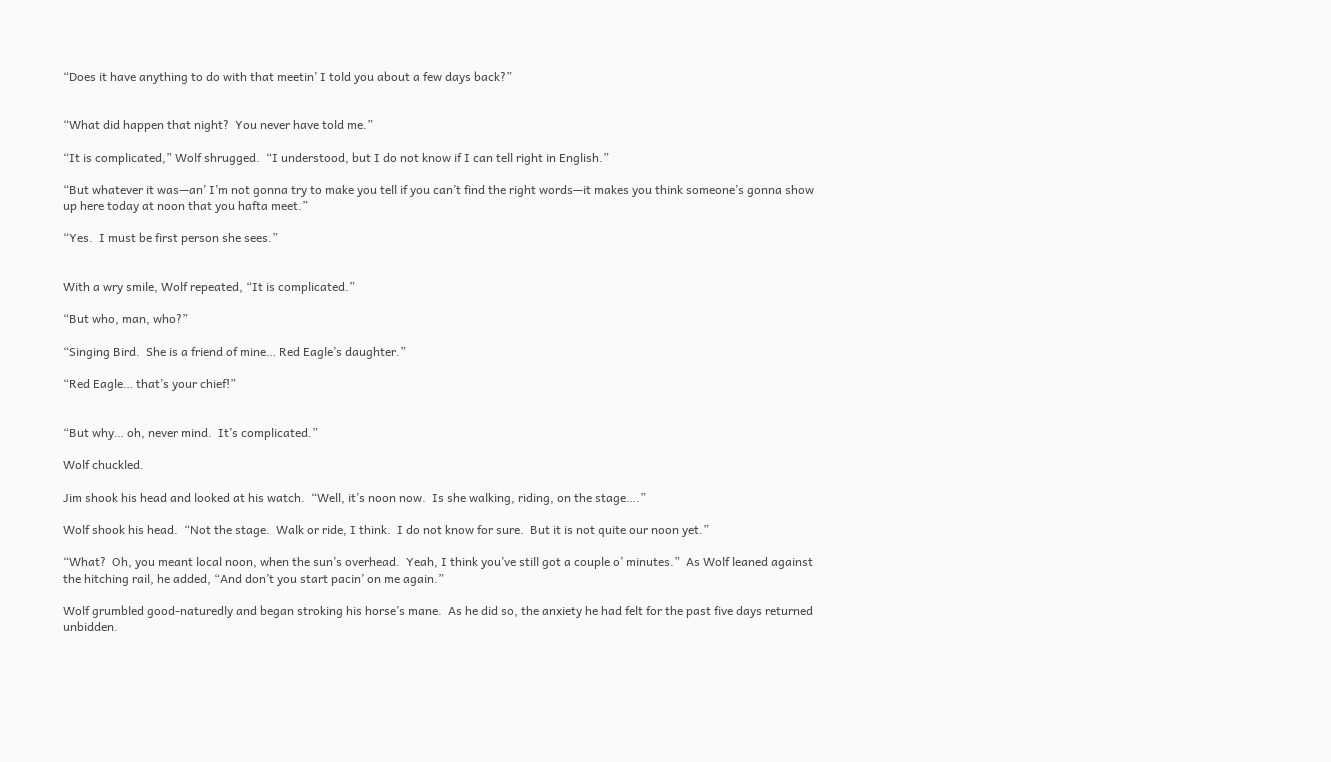“Does it have anything to do with that meetin’ I told you about a few days back?”


“What did happen that night?  You never have told me.”

“It is complicated,” Wolf shrugged.  “I understood, but I do not know if I can tell right in English.”

“But whatever it was—an’ I’m not gonna try to make you tell if you can’t find the right words—it makes you think someone’s gonna show up here today at noon that you hafta meet.”

“Yes.  I must be first person she sees.”


With a wry smile, Wolf repeated, “It is complicated.”

“But who, man, who?”

“Singing Bird.  She is a friend of mine… Red Eagle’s daughter.”

“Red Eagle… that’s your chief!”


“But why… oh, never mind.  It’s complicated.”

Wolf chuckled.

Jim shook his head and looked at his watch.  “Well, it’s noon now.  Is she walking, riding, on the stage….”

Wolf shook his head.  “Not the stage.  Walk or ride, I think.  I do not know for sure.  But it is not quite our noon yet.”

“What?  Oh, you meant local noon, when the sun’s overhead.  Yeah, I think you’ve still got a couple o’ minutes.”  As Wolf leaned against the hitching rail, he added, “And don’t you start pacin’ on me again.”

Wolf grumbled good-naturedly and began stroking his horse’s mane.  As he did so, the anxiety he had felt for the past five days returned unbidden.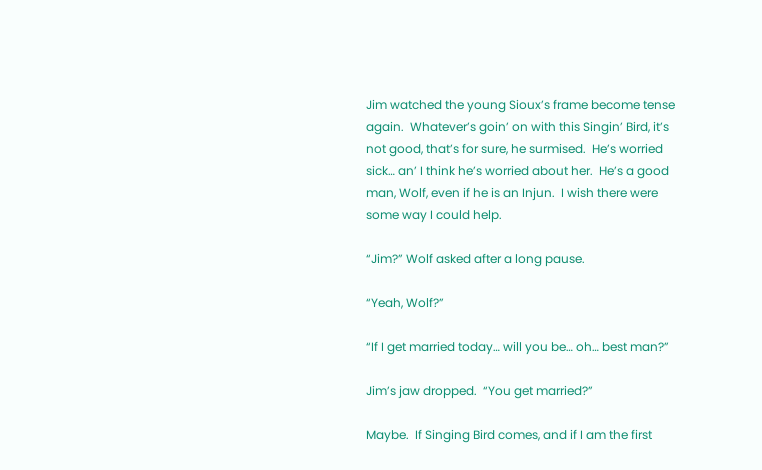Jim watched the young Sioux’s frame become tense again.  Whatever’s goin’ on with this Singin’ Bird, it’s not good, that’s for sure, he surmised.  He’s worried sick… an’ I think he’s worried about her.  He’s a good man, Wolf, even if he is an Injun.  I wish there were some way I could help.

“Jim?” Wolf asked after a long pause.

“Yeah, Wolf?”

“If I get married today… will you be… oh… best man?”

Jim’s jaw dropped.  “You get married?”

Maybe.  If Singing Bird comes, and if I am the first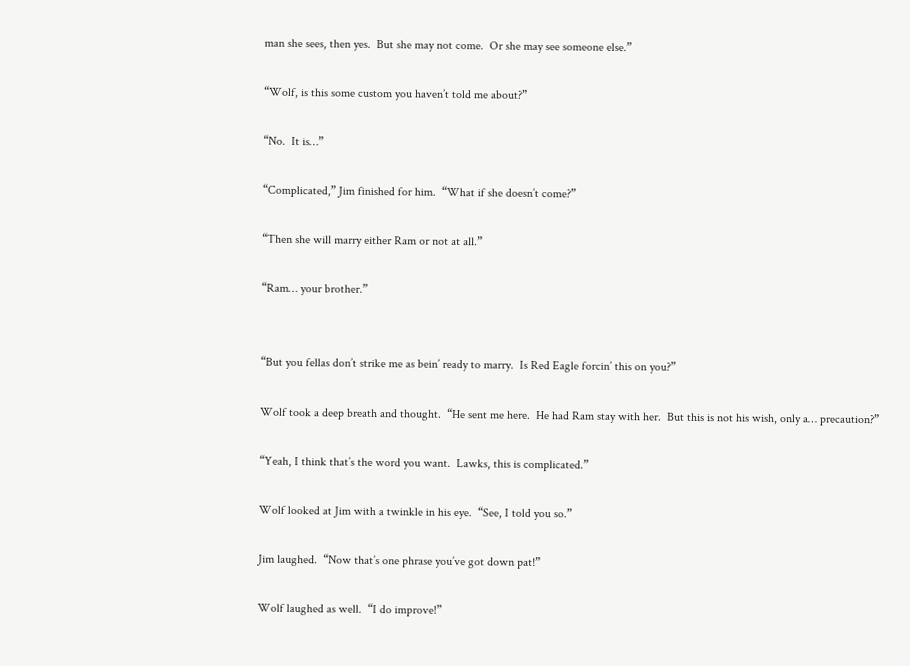man she sees, then yes.  But she may not come.  Or she may see someone else.”

“Wolf, is this some custom you haven’t told me about?”

“No.  It is…”

“Complicated,” Jim finished for him.  “What if she doesn’t come?”

“Then she will marry either Ram or not at all.”

“Ram… your brother.”


“But you fellas don’t strike me as bein’ ready to marry.  Is Red Eagle forcin’ this on you?”

Wolf took a deep breath and thought.  “He sent me here.  He had Ram stay with her.  But this is not his wish, only a… precaution?”

“Yeah, I think that’s the word you want.  Lawks, this is complicated.”

Wolf looked at Jim with a twinkle in his eye.  “See, I told you so.”

Jim laughed.  “Now that’s one phrase you’ve got down pat!”

Wolf laughed as well.  “I do improve!”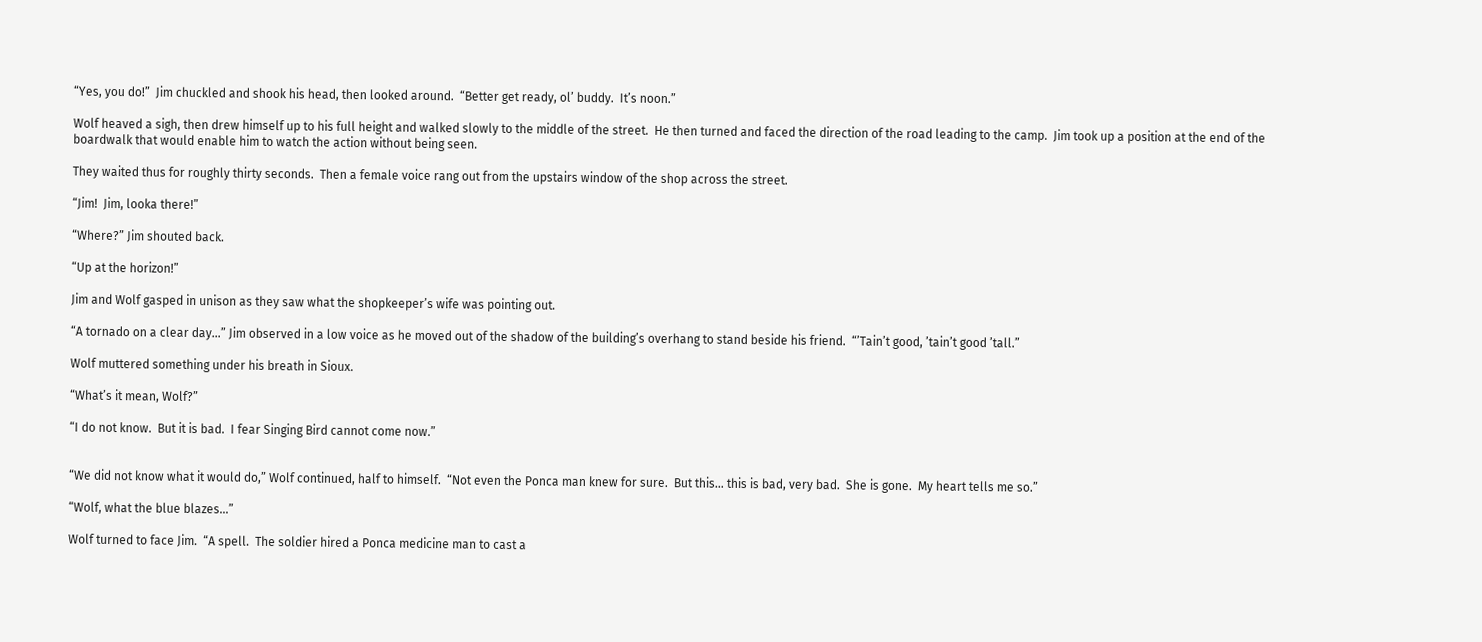“Yes, you do!”  Jim chuckled and shook his head, then looked around.  “Better get ready, ol’ buddy.  It’s noon.”

Wolf heaved a sigh, then drew himself up to his full height and walked slowly to the middle of the street.  He then turned and faced the direction of the road leading to the camp.  Jim took up a position at the end of the boardwalk that would enable him to watch the action without being seen.

They waited thus for roughly thirty seconds.  Then a female voice rang out from the upstairs window of the shop across the street.

“Jim!  Jim, looka there!”

“Where?” Jim shouted back.

“Up at the horizon!”

Jim and Wolf gasped in unison as they saw what the shopkeeper’s wife was pointing out.

“A tornado on a clear day…” Jim observed in a low voice as he moved out of the shadow of the building’s overhang to stand beside his friend.  “’Tain’t good, ’tain’t good ’tall.”

Wolf muttered something under his breath in Sioux.

“What’s it mean, Wolf?”

“I do not know.  But it is bad.  I fear Singing Bird cannot come now.”


“We did not know what it would do,” Wolf continued, half to himself.  “Not even the Ponca man knew for sure.  But this… this is bad, very bad.  She is gone.  My heart tells me so.”

“Wolf, what the blue blazes…”

Wolf turned to face Jim.  “A spell.  The soldier hired a Ponca medicine man to cast a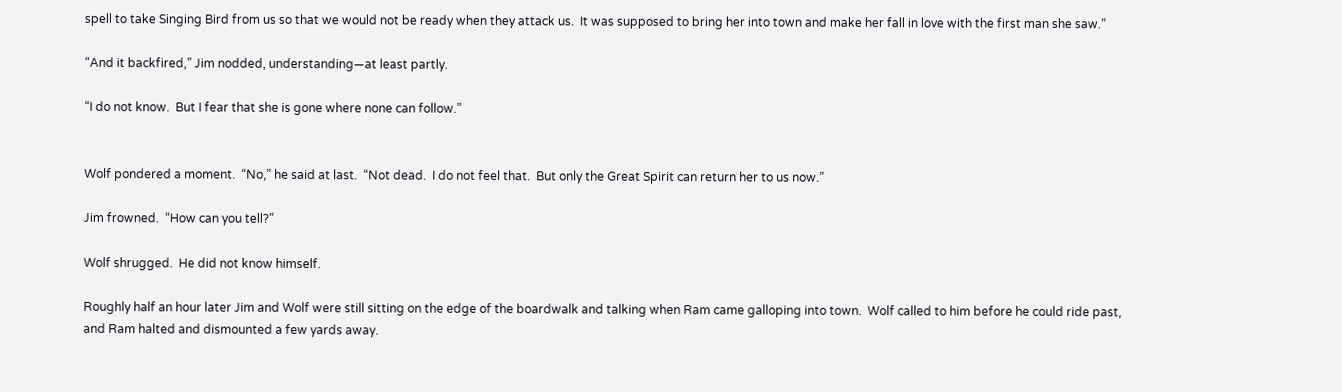spell to take Singing Bird from us so that we would not be ready when they attack us.  It was supposed to bring her into town and make her fall in love with the first man she saw.”

“And it backfired,” Jim nodded, understanding—at least partly.

“I do not know.  But I fear that she is gone where none can follow.”


Wolf pondered a moment.  “No,” he said at last.  “Not dead.  I do not feel that.  But only the Great Spirit can return her to us now.”

Jim frowned.  “How can you tell?”

Wolf shrugged.  He did not know himself.

Roughly half an hour later Jim and Wolf were still sitting on the edge of the boardwalk and talking when Ram came galloping into town.  Wolf called to him before he could ride past, and Ram halted and dismounted a few yards away.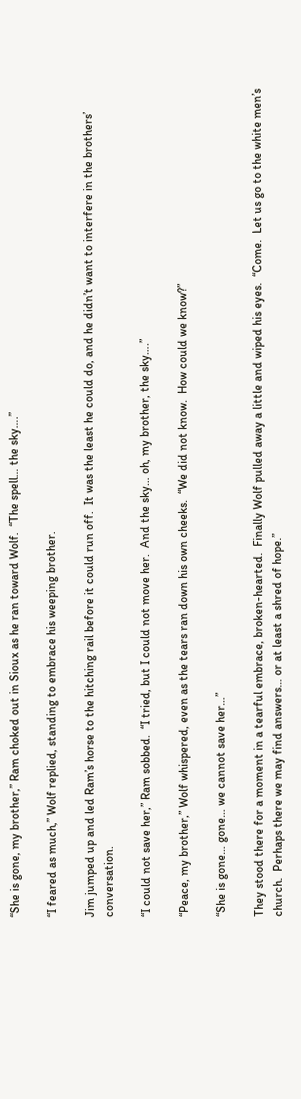“She is gone, my brother,” Ram choked out in Sioux as he ran toward Wolf.  “The spell… the sky….”

“I feared as much,” Wolf replied, standing to embrace his weeping brother.

Jim jumped up and led Ram’s horse to the hitching rail before it could run off.  It was the least he could do, and he didn’t want to interfere in the brothers’ conversation.

“I could not save her,” Ram sobbed.  “I tried, but I could not move her.  And the sky… oh, my brother, the sky….”

“Peace, my brother,” Wolf whispered, even as the tears ran down his own cheeks.  “We did not know.  How could we know?”

“She is gone… gone… we cannot save her…”

They stood there for a moment in a tearful embrace, broken-hearted.  Finally Wolf pulled away a little and wiped his eyes.  “Come.  Let us go to the white men’s church.  Perhaps there we may find answers… or at least a shred of hope.”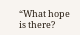“What hope is there?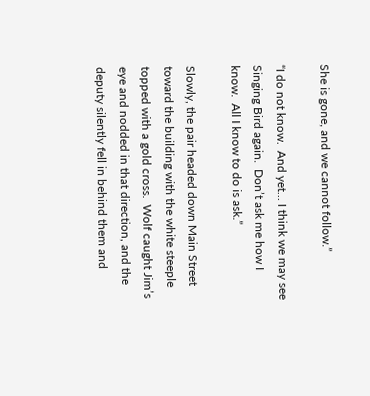She is gone, and we cannot follow.”

“I do not know.  And yet… I think we may see Singing Bird again.  Don’t ask me how I know.  All I know to do is ask.”

Slowly, the pair headed down Main Street toward the building with the white steeple topped with a gold cross.  Wolf caught Jim’s eye and nodded in that direction, and the deputy silently fell in behind them and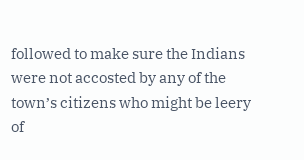followed to make sure the Indians were not accosted by any of the town’s citizens who might be leery of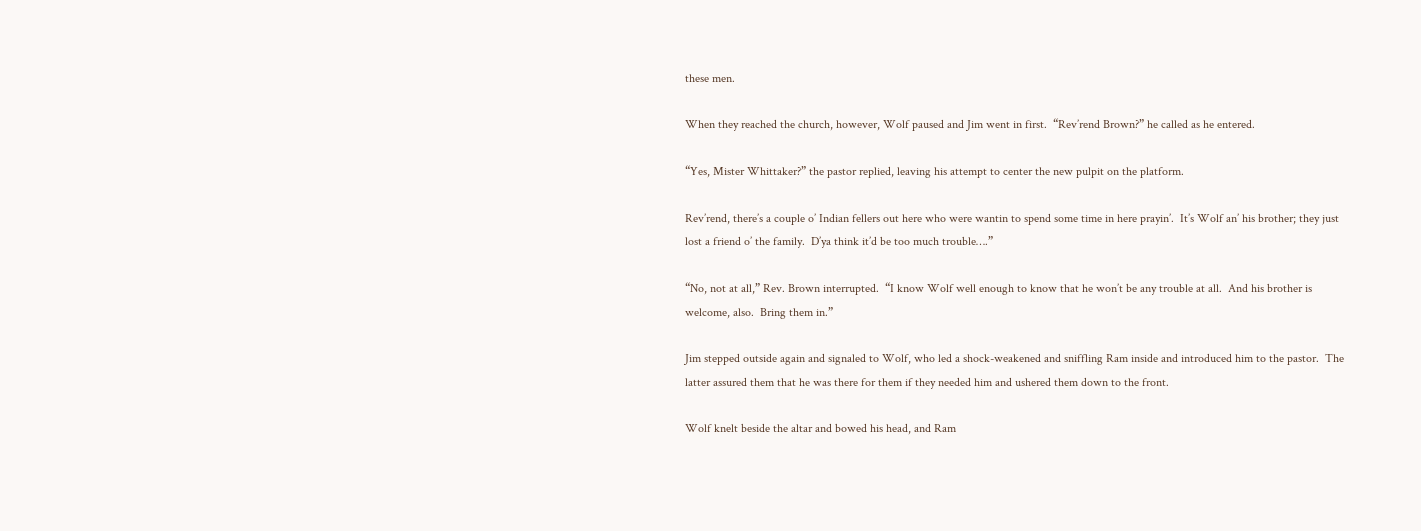these men.

When they reached the church, however, Wolf paused and Jim went in first.  “Rev’rend Brown?” he called as he entered.

“Yes, Mister Whittaker?” the pastor replied, leaving his attempt to center the new pulpit on the platform.

Rev’rend, there’s a couple o’ Indian fellers out here who were wantin to spend some time in here prayin’.  It’s Wolf an’ his brother; they just lost a friend o’ the family.  D’ya think it’d be too much trouble….”

“No, not at all,” Rev. Brown interrupted.  “I know Wolf well enough to know that he won’t be any trouble at all.  And his brother is welcome, also.  Bring them in.”

Jim stepped outside again and signaled to Wolf, who led a shock-weakened and sniffling Ram inside and introduced him to the pastor.  The latter assured them that he was there for them if they needed him and ushered them down to the front.

Wolf knelt beside the altar and bowed his head, and Ram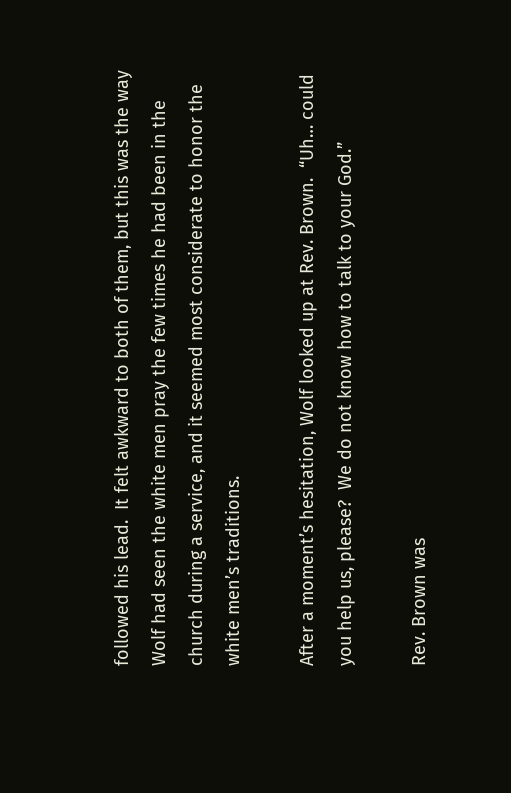followed his lead.  It felt awkward to both of them, but this was the way Wolf had seen the white men pray the few times he had been in the church during a service, and it seemed most considerate to honor the white men’s traditions.

After a moment’s hesitation, Wolf looked up at Rev. Brown.  “Uh… could you help us, please?  We do not know how to talk to your God.”

Rev. Brown was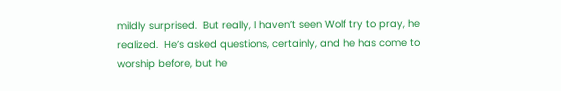mildly surprised.  But really, I haven’t seen Wolf try to pray, he realized.  He’s asked questions, certainly, and he has come to worship before, but he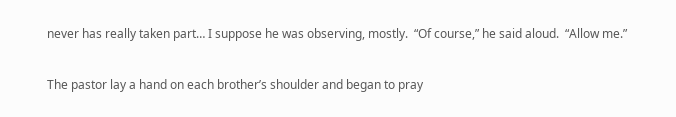never has really taken part… I suppose he was observing, mostly.  “Of course,” he said aloud.  “Allow me.”

The pastor lay a hand on each brother’s shoulder and began to pray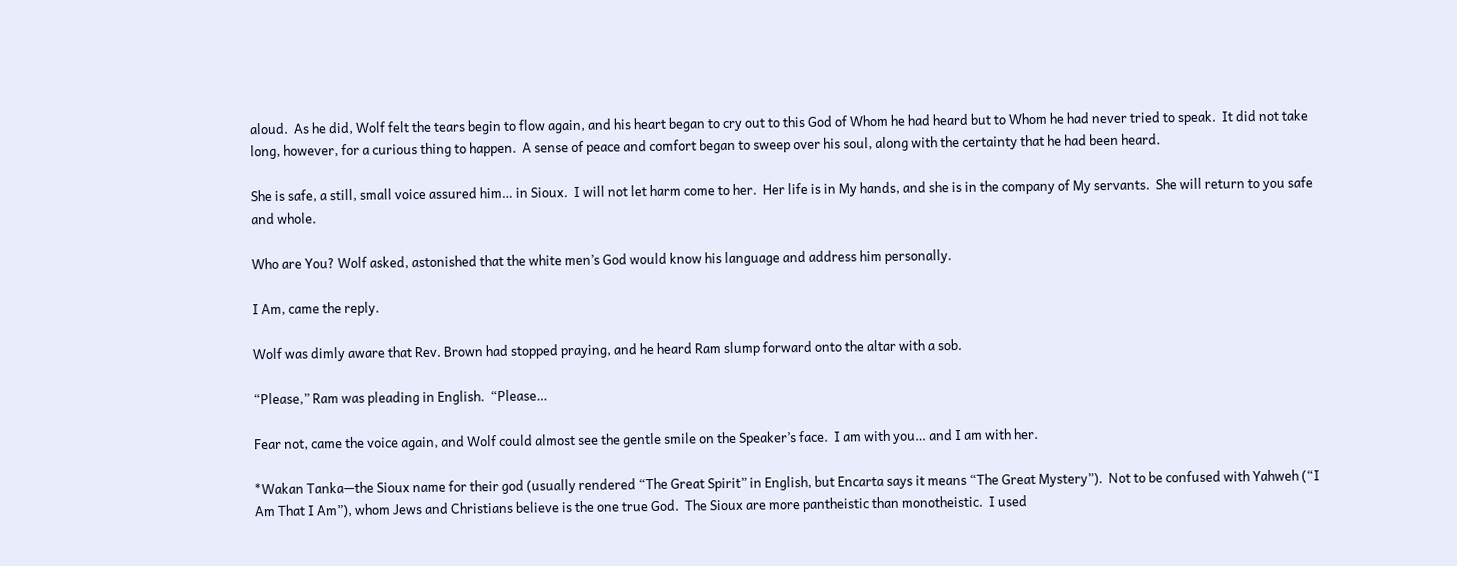aloud.  As he did, Wolf felt the tears begin to flow again, and his heart began to cry out to this God of Whom he had heard but to Whom he had never tried to speak.  It did not take long, however, for a curious thing to happen.  A sense of peace and comfort began to sweep over his soul, along with the certainty that he had been heard.

She is safe, a still, small voice assured him… in Sioux.  I will not let harm come to her.  Her life is in My hands, and she is in the company of My servants.  She will return to you safe and whole.

Who are You? Wolf asked, astonished that the white men’s God would know his language and address him personally.

I Am, came the reply.

Wolf was dimly aware that Rev. Brown had stopped praying, and he heard Ram slump forward onto the altar with a sob.

“Please,” Ram was pleading in English.  “Please…

Fear not, came the voice again, and Wolf could almost see the gentle smile on the Speaker’s face.  I am with you… and I am with her.

*Wakan Tanka—the Sioux name for their god (usually rendered “The Great Spirit” in English, but Encarta says it means “The Great Mystery”).  Not to be confused with Yahweh (“I Am That I Am”), whom Jews and Christians believe is the one true God.  The Sioux are more pantheistic than monotheistic.  I used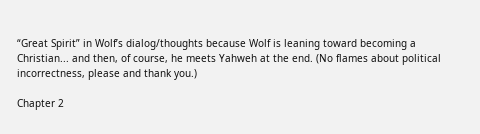“Great Spirit” in Wolf’s dialog/thoughts because Wolf is leaning toward becoming a Christian... and then, of course, he meets Yahweh at the end. (No flames about political incorrectness, please and thank you.)

Chapter 2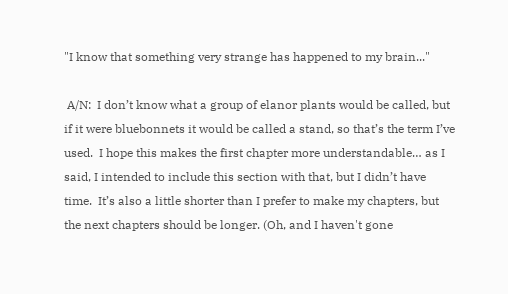"I know that something very strange has happened to my brain..."

 A/N:  I don’t know what a group of elanor plants would be called, but if it were bluebonnets it would be called a stand, so that’s the term I’ve used.  I hope this makes the first chapter more understandable… as I said, I intended to include this section with that, but I didn’t have time.  It’s also a little shorter than I prefer to make my chapters, but the next chapters should be longer. (Oh, and I haven't gone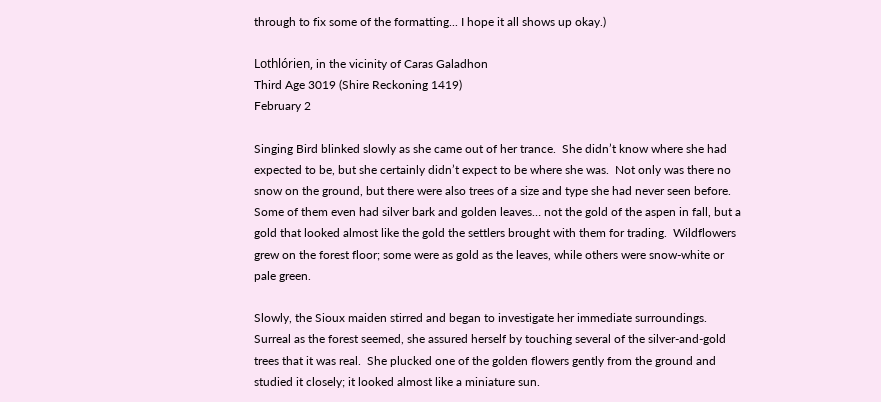through to fix some of the formatting... I hope it all shows up okay.)

Lothlórien, in the vicinity of Caras Galadhon
Third Age 3019 (Shire Reckoning 1419)
February 2

Singing Bird blinked slowly as she came out of her trance.  She didn’t know where she had expected to be, but she certainly didn’t expect to be where she was.  Not only was there no snow on the ground, but there were also trees of a size and type she had never seen before.  Some of them even had silver bark and golden leaves… not the gold of the aspen in fall, but a gold that looked almost like the gold the settlers brought with them for trading.  Wildflowers grew on the forest floor; some were as gold as the leaves, while others were snow-white or pale green.

Slowly, the Sioux maiden stirred and began to investigate her immediate surroundings.  Surreal as the forest seemed, she assured herself by touching several of the silver-and-gold trees that it was real.  She plucked one of the golden flowers gently from the ground and studied it closely; it looked almost like a miniature sun.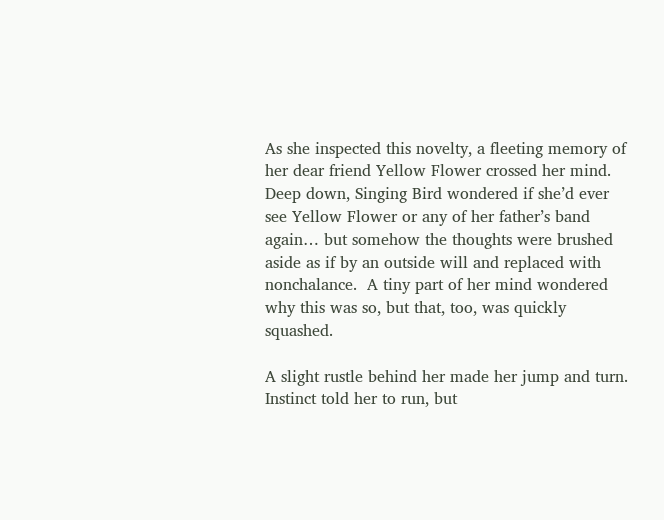As she inspected this novelty, a fleeting memory of her dear friend Yellow Flower crossed her mind.  Deep down, Singing Bird wondered if she’d ever see Yellow Flower or any of her father’s band again… but somehow the thoughts were brushed aside as if by an outside will and replaced with nonchalance.  A tiny part of her mind wondered why this was so, but that, too, was quickly squashed.

A slight rustle behind her made her jump and turn.  Instinct told her to run, but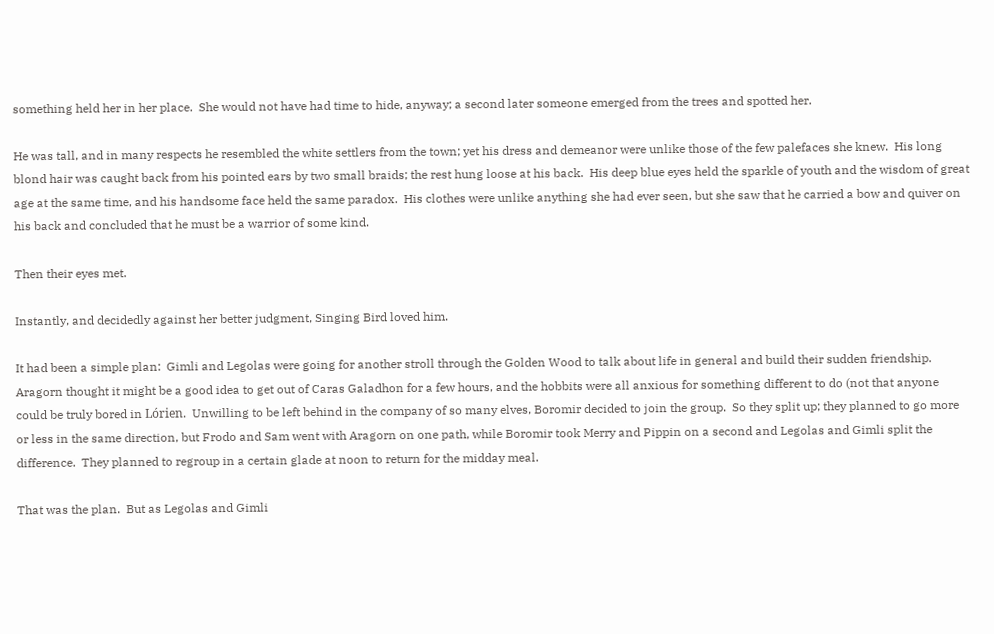something held her in her place.  She would not have had time to hide, anyway; a second later someone emerged from the trees and spotted her.

He was tall, and in many respects he resembled the white settlers from the town; yet his dress and demeanor were unlike those of the few palefaces she knew.  His long blond hair was caught back from his pointed ears by two small braids; the rest hung loose at his back.  His deep blue eyes held the sparkle of youth and the wisdom of great age at the same time, and his handsome face held the same paradox.  His clothes were unlike anything she had ever seen, but she saw that he carried a bow and quiver on his back and concluded that he must be a warrior of some kind.

Then their eyes met.

Instantly, and decidedly against her better judgment, Singing Bird loved him.

It had been a simple plan:  Gimli and Legolas were going for another stroll through the Golden Wood to talk about life in general and build their sudden friendship.  Aragorn thought it might be a good idea to get out of Caras Galadhon for a few hours, and the hobbits were all anxious for something different to do (not that anyone could be truly bored in Lórien.  Unwilling to be left behind in the company of so many elves, Boromir decided to join the group.  So they split up; they planned to go more or less in the same direction, but Frodo and Sam went with Aragorn on one path, while Boromir took Merry and Pippin on a second and Legolas and Gimli split the difference.  They planned to regroup in a certain glade at noon to return for the midday meal.

That was the plan.  But as Legolas and Gimli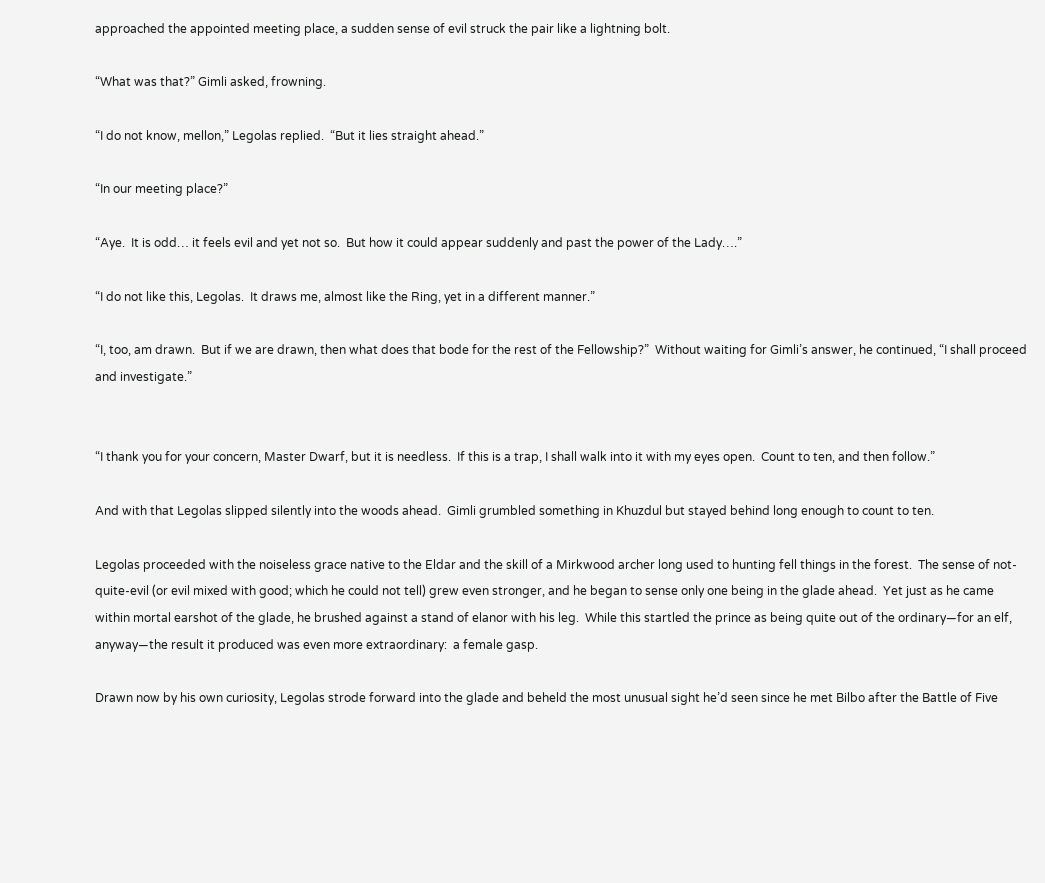approached the appointed meeting place, a sudden sense of evil struck the pair like a lightning bolt.

“What was that?” Gimli asked, frowning.

“I do not know, mellon,” Legolas replied.  “But it lies straight ahead.”

“In our meeting place?”

“Aye.  It is odd… it feels evil and yet not so.  But how it could appear suddenly and past the power of the Lady….”

“I do not like this, Legolas.  It draws me, almost like the Ring, yet in a different manner.”

“I, too, am drawn.  But if we are drawn, then what does that bode for the rest of the Fellowship?”  Without waiting for Gimli’s answer, he continued, “I shall proceed and investigate.”


“I thank you for your concern, Master Dwarf, but it is needless.  If this is a trap, I shall walk into it with my eyes open.  Count to ten, and then follow.”

And with that Legolas slipped silently into the woods ahead.  Gimli grumbled something in Khuzdul but stayed behind long enough to count to ten.

Legolas proceeded with the noiseless grace native to the Eldar and the skill of a Mirkwood archer long used to hunting fell things in the forest.  The sense of not-quite-evil (or evil mixed with good; which he could not tell) grew even stronger, and he began to sense only one being in the glade ahead.  Yet just as he came within mortal earshot of the glade, he brushed against a stand of elanor with his leg.  While this startled the prince as being quite out of the ordinary—for an elf, anyway—the result it produced was even more extraordinary:  a female gasp.

Drawn now by his own curiosity, Legolas strode forward into the glade and beheld the most unusual sight he’d seen since he met Bilbo after the Battle of Five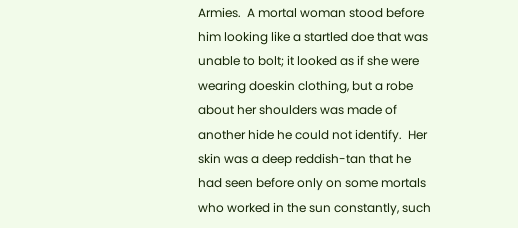Armies.  A mortal woman stood before him looking like a startled doe that was unable to bolt; it looked as if she were wearing doeskin clothing, but a robe about her shoulders was made of another hide he could not identify.  Her skin was a deep reddish-tan that he had seen before only on some mortals who worked in the sun constantly, such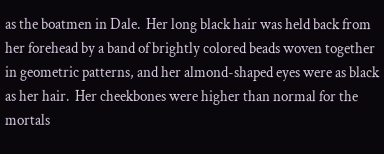as the boatmen in Dale.  Her long black hair was held back from her forehead by a band of brightly colored beads woven together in geometric patterns, and her almond-shaped eyes were as black as her hair.  Her cheekbones were higher than normal for the mortals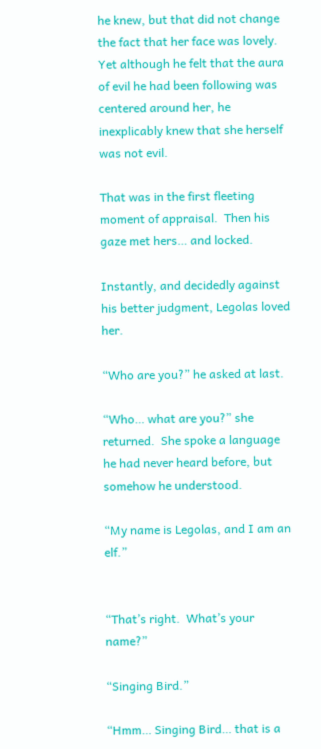he knew, but that did not change the fact that her face was lovely.  Yet although he felt that the aura of evil he had been following was centered around her, he inexplicably knew that she herself was not evil.

That was in the first fleeting moment of appraisal.  Then his gaze met hers… and locked.

Instantly, and decidedly against his better judgment, Legolas loved her.

“Who are you?” he asked at last.

“Who… what are you?” she returned.  She spoke a language he had never heard before, but somehow he understood.

“My name is Legolas, and I am an elf.”


“That’s right.  What’s your name?”

“Singing Bird.”

“Hmm… Singing Bird… that is a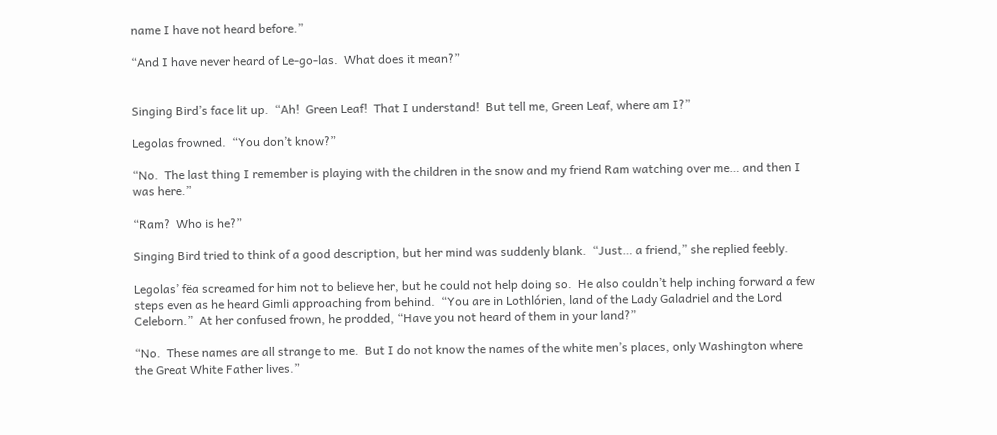name I have not heard before.”

“And I have never heard of Le-go-las.  What does it mean?”


Singing Bird’s face lit up.  “Ah!  Green Leaf!  That I understand!  But tell me, Green Leaf, where am I?”

Legolas frowned.  “You don’t know?”

“No.  The last thing I remember is playing with the children in the snow and my friend Ram watching over me… and then I was here.”

“Ram?  Who is he?”

Singing Bird tried to think of a good description, but her mind was suddenly blank.  “Just… a friend,” she replied feebly.

Legolas’ fëa screamed for him not to believe her, but he could not help doing so.  He also couldn’t help inching forward a few steps even as he heard Gimli approaching from behind.  “You are in Lothlórien, land of the Lady Galadriel and the Lord Celeborn.”  At her confused frown, he prodded, “Have you not heard of them in your land?”

“No.  These names are all strange to me.  But I do not know the names of the white men’s places, only Washington where the Great White Father lives.”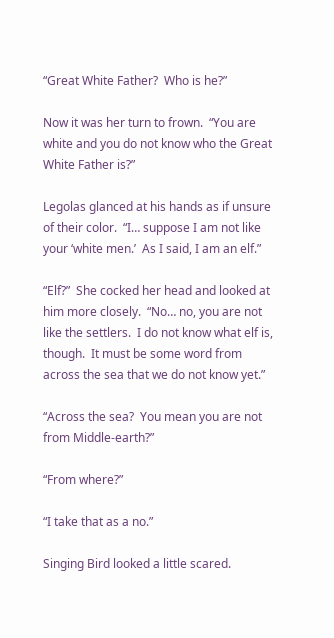“Great White Father?  Who is he?”

Now it was her turn to frown.  “You are white and you do not know who the Great White Father is?”

Legolas glanced at his hands as if unsure of their color.  “I… suppose I am not like your ‘white men.’  As I said, I am an elf.”

“Elf?”  She cocked her head and looked at him more closely.  “No… no, you are not like the settlers.  I do not know what elf is, though.  It must be some word from across the sea that we do not know yet.”

“Across the sea?  You mean you are not from Middle-earth?”

“From where?”

“I take that as a no.”

Singing Bird looked a little scared.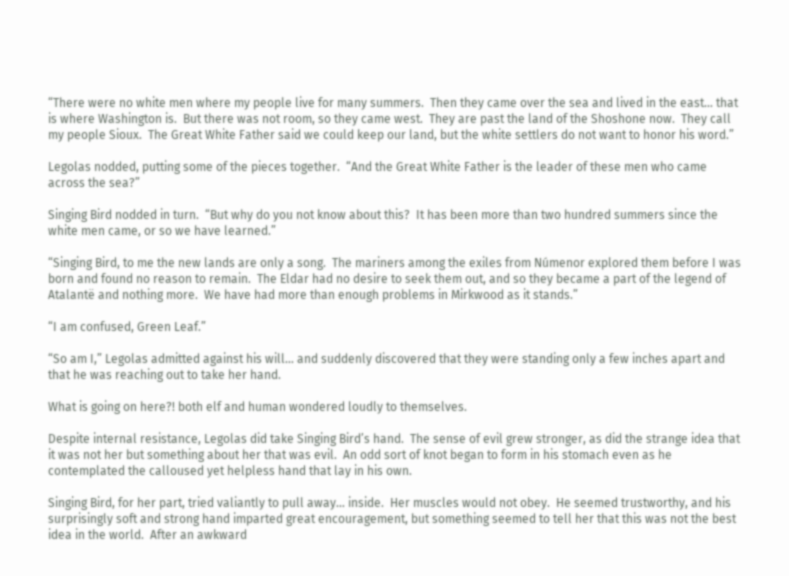“There were no white men where my people live for many summers.  Then they came over the sea and lived in the east… that is where Washington is.  But there was not room, so they came west.  They are past the land of the Shoshone now.  They call my people Sioux.  The Great White Father said we could keep our land, but the white settlers do not want to honor his word.”

Legolas nodded, putting some of the pieces together.  “And the Great White Father is the leader of these men who came across the sea?”

Singing Bird nodded in turn.  “But why do you not know about this?  It has been more than two hundred summers since the white men came, or so we have learned.”

“Singing Bird, to me the new lands are only a song.  The mariners among the exiles from Númenor explored them before I was born and found no reason to remain.  The Eldar had no desire to seek them out, and so they became a part of the legend of Atalantë and nothing more.  We have had more than enough problems in Mirkwood as it stands.”

“I am confused, Green Leaf.”

“So am I,” Legolas admitted against his will… and suddenly discovered that they were standing only a few inches apart and that he was reaching out to take her hand.

What is going on here?! both elf and human wondered loudly to themselves.

Despite internal resistance, Legolas did take Singing Bird’s hand.  The sense of evil grew stronger, as did the strange idea that it was not her but something about her that was evil.  An odd sort of knot began to form in his stomach even as he contemplated the calloused yet helpless hand that lay in his own.

Singing Bird, for her part, tried valiantly to pull away… inside.  Her muscles would not obey.  He seemed trustworthy, and his surprisingly soft and strong hand imparted great encouragement, but something seemed to tell her that this was not the best idea in the world.  After an awkward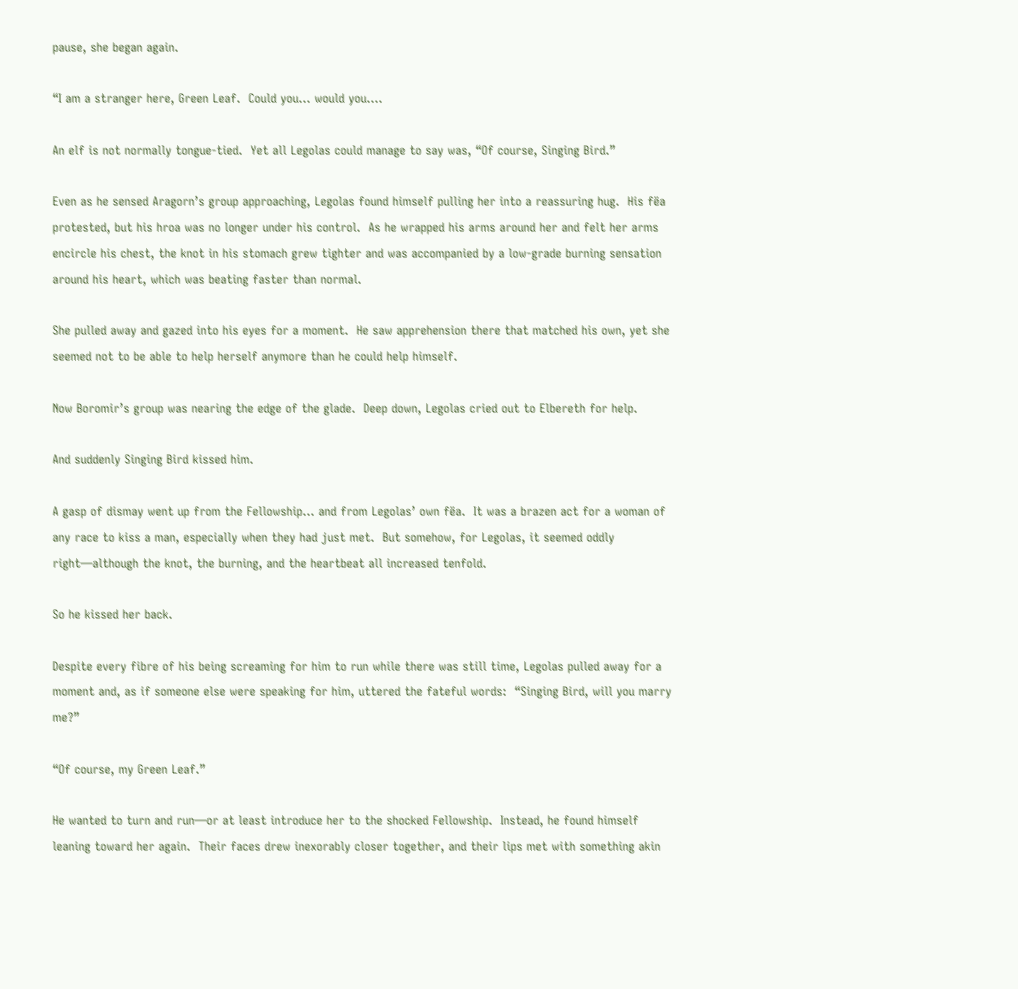pause, she began again.

“I am a stranger here, Green Leaf.  Could you… would you….

An elf is not normally tongue-tied.  Yet all Legolas could manage to say was, “Of course, Singing Bird.”

Even as he sensed Aragorn’s group approaching, Legolas found himself pulling her into a reassuring hug.  His fëa protested, but his hroa was no longer under his control.  As he wrapped his arms around her and felt her arms encircle his chest, the knot in his stomach grew tighter and was accompanied by a low-grade burning sensation around his heart, which was beating faster than normal.

She pulled away and gazed into his eyes for a moment.  He saw apprehension there that matched his own, yet she seemed not to be able to help herself anymore than he could help himself.

Now Boromir’s group was nearing the edge of the glade.  Deep down, Legolas cried out to Elbereth for help.

And suddenly Singing Bird kissed him.

A gasp of dismay went up from the Fellowship… and from Legolas’ own fëa.  It was a brazen act for a woman of any race to kiss a man, especially when they had just met.  But somehow, for Legolas, it seemed oddly right—although the knot, the burning, and the heartbeat all increased tenfold.

So he kissed her back.

Despite every fibre of his being screaming for him to run while there was still time, Legolas pulled away for a moment and, as if someone else were speaking for him, uttered the fateful words:  “Singing Bird, will you marry me?”

“Of course, my Green Leaf.”

He wanted to turn and run—or at least introduce her to the shocked Fellowship.  Instead, he found himself leaning toward her again.  Their faces drew inexorably closer together, and their lips met with something akin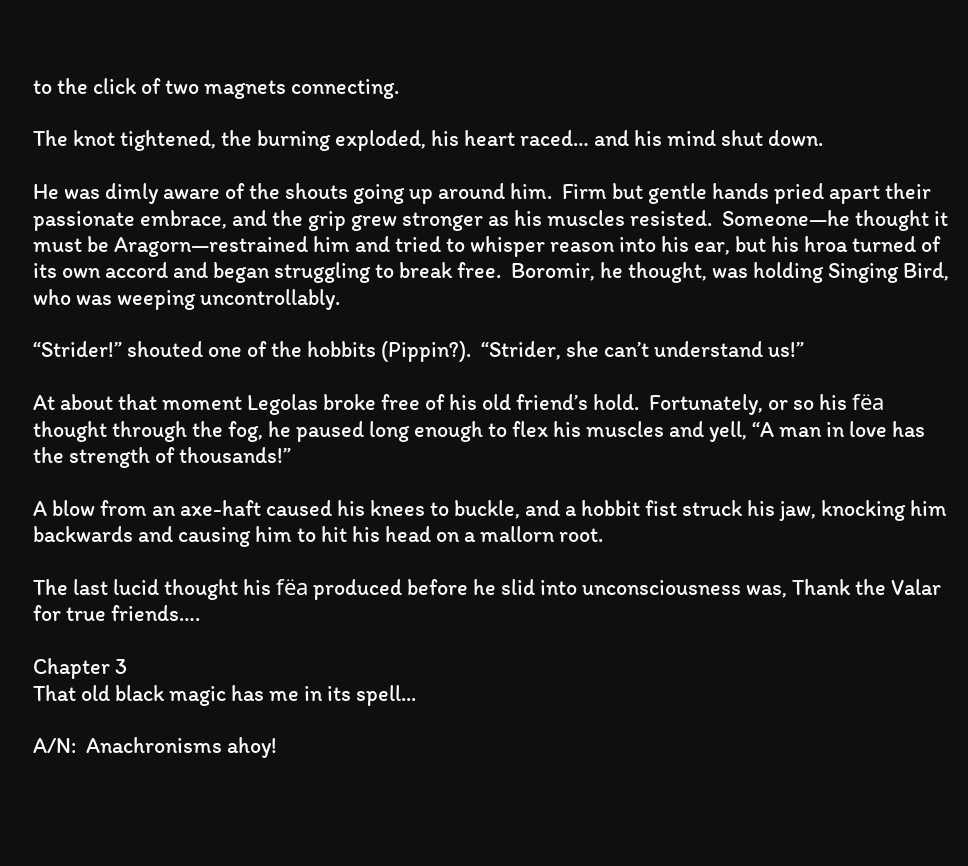to the click of two magnets connecting.

The knot tightened, the burning exploded, his heart raced… and his mind shut down.

He was dimly aware of the shouts going up around him.  Firm but gentle hands pried apart their passionate embrace, and the grip grew stronger as his muscles resisted.  Someone—he thought it must be Aragorn—restrained him and tried to whisper reason into his ear, but his hroa turned of its own accord and began struggling to break free.  Boromir, he thought, was holding Singing Bird, who was weeping uncontrollably.

“Strider!” shouted one of the hobbits (Pippin?).  “Strider, she can’t understand us!”

At about that moment Legolas broke free of his old friend’s hold.  Fortunately, or so his fëa thought through the fog, he paused long enough to flex his muscles and yell, “A man in love has the strength of thousands!”

A blow from an axe-haft caused his knees to buckle, and a hobbit fist struck his jaw, knocking him backwards and causing him to hit his head on a mallorn root.

The last lucid thought his fëa produced before he slid into unconsciousness was, Thank the Valar for true friends….

Chapter 3
That old black magic has me in its spell...

A/N:  Anachronisms ahoy!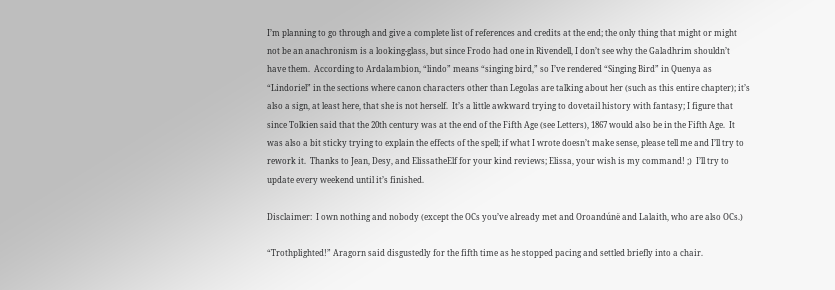I’m planning to go through and give a complete list of references and credits at the end; the only thing that might or might not be an anachronism is a looking-glass, but since Frodo had one in Rivendell, I don’t see why the Galadhrim shouldn’t have them.  According to Ardalambion, “lindo” means “singing bird,” so I’ve rendered “Singing Bird” in Quenya as “Lindoriel” in the sections where canon characters other than Legolas are talking about her (such as this entire chapter); it’s also a sign, at least here, that she is not herself.  It’s a little awkward trying to dovetail history with fantasy; I figure that since Tolkien said that the 20th century was at the end of the Fifth Age (see Letters), 1867 would also be in the Fifth Age.  It was also a bit sticky trying to explain the effects of the spell; if what I wrote doesn’t make sense, please tell me and I’ll try to rework it.  Thanks to Jean, Desy, and ElissatheElf for your kind reviews; Elissa, your wish is my command! ;)  I’ll try to update every weekend until it’s finished.

Disclaimer:  I own nothing and nobody (except the OCs you’ve already met and Oroandúnë and Lalaith, who are also OCs.)

“Trothplighted!” Aragorn said disgustedly for the fifth time as he stopped pacing and settled briefly into a chair.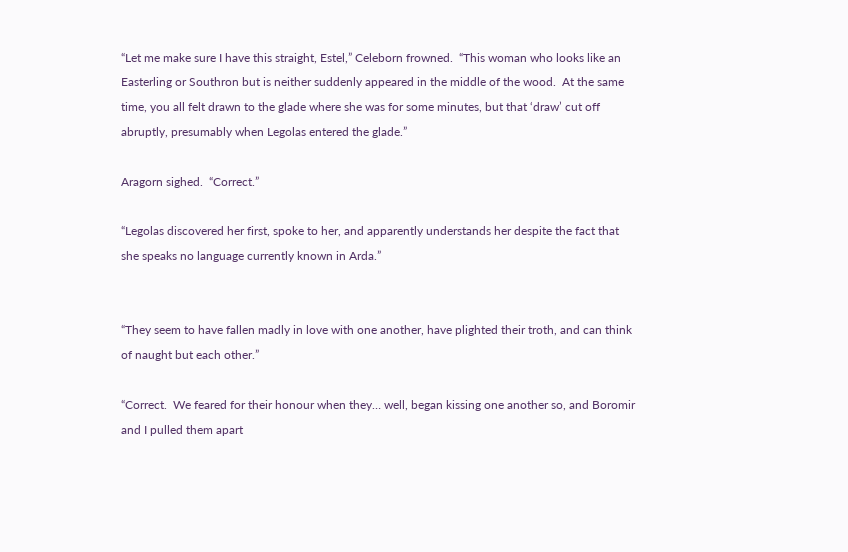“Let me make sure I have this straight, Estel,” Celeborn frowned.  “This woman who looks like an Easterling or Southron but is neither suddenly appeared in the middle of the wood.  At the same time, you all felt drawn to the glade where she was for some minutes, but that ‘draw’ cut off abruptly, presumably when Legolas entered the glade.”

Aragorn sighed.  “Correct.”

“Legolas discovered her first, spoke to her, and apparently understands her despite the fact that she speaks no language currently known in Arda.”


“They seem to have fallen madly in love with one another, have plighted their troth, and can think of naught but each other.”

“Correct.  We feared for their honour when they… well, began kissing one another so, and Boromir and I pulled them apart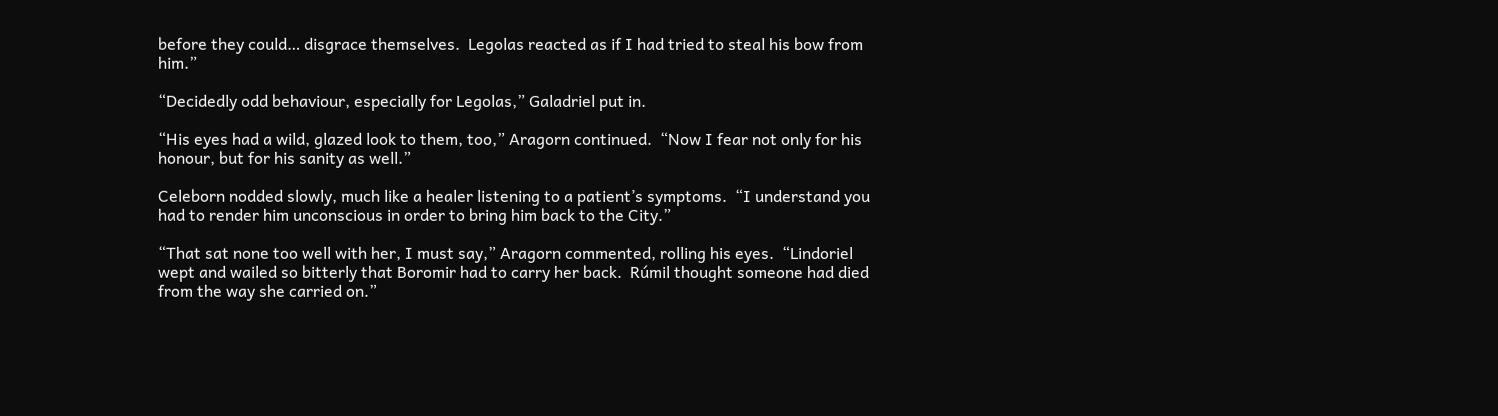before they could… disgrace themselves.  Legolas reacted as if I had tried to steal his bow from him.”

“Decidedly odd behaviour, especially for Legolas,” Galadriel put in.

“His eyes had a wild, glazed look to them, too,” Aragorn continued.  “Now I fear not only for his honour, but for his sanity as well.”

Celeborn nodded slowly, much like a healer listening to a patient’s symptoms.  “I understand you had to render him unconscious in order to bring him back to the City.”

“That sat none too well with her, I must say,” Aragorn commented, rolling his eyes.  “Lindoriel wept and wailed so bitterly that Boromir had to carry her back.  Rúmil thought someone had died from the way she carried on.”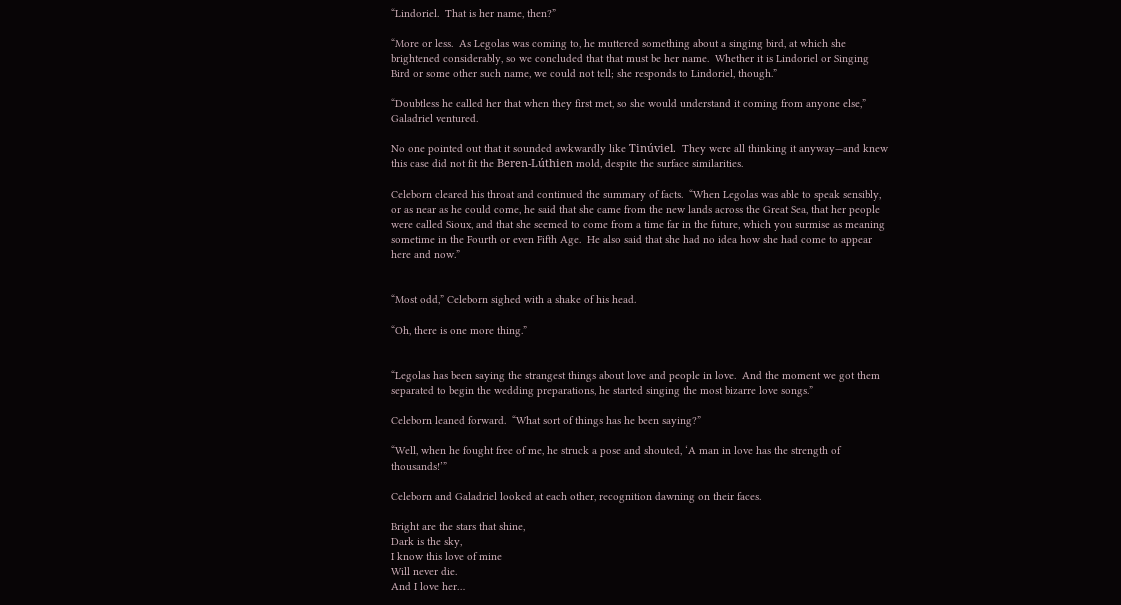“Lindoriel.  That is her name, then?”

“More or less.  As Legolas was coming to, he muttered something about a singing bird, at which she brightened considerably, so we concluded that that must be her name.  Whether it is Lindoriel or Singing Bird or some other such name, we could not tell; she responds to Lindoriel, though.”

“Doubtless he called her that when they first met, so she would understand it coming from anyone else,” Galadriel ventured.

No one pointed out that it sounded awkwardly like Tinúviel.  They were all thinking it anyway—and knew this case did not fit the Beren-Lúthien mold, despite the surface similarities.

Celeborn cleared his throat and continued the summary of facts.  “When Legolas was able to speak sensibly, or as near as he could come, he said that she came from the new lands across the Great Sea, that her people were called Sioux, and that she seemed to come from a time far in the future, which you surmise as meaning sometime in the Fourth or even Fifth Age.  He also said that she had no idea how she had come to appear here and now.”


“Most odd,” Celeborn sighed with a shake of his head.

“Oh, there is one more thing.”


“Legolas has been saying the strangest things about love and people in love.  And the moment we got them separated to begin the wedding preparations, he started singing the most bizarre love songs.”

Celeborn leaned forward.  “What sort of things has he been saying?”

“Well, when he fought free of me, he struck a pose and shouted, ‘A man in love has the strength of thousands!’”

Celeborn and Galadriel looked at each other, recognition dawning on their faces.

Bright are the stars that shine,
Dark is the sky,
I know this love of mine
Will never die.
And I love her…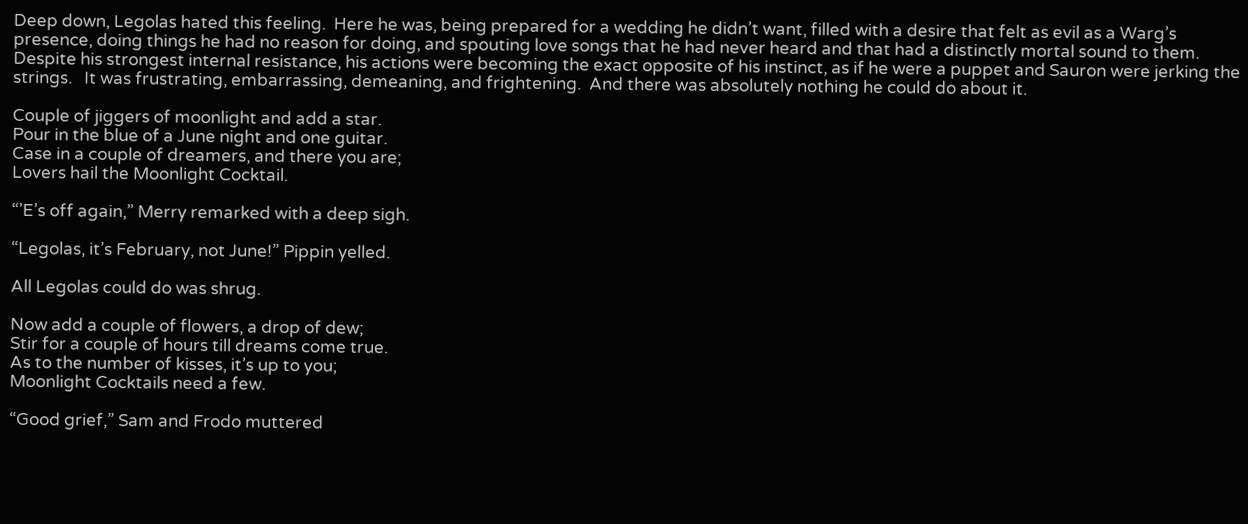Deep down, Legolas hated this feeling.  Here he was, being prepared for a wedding he didn’t want, filled with a desire that felt as evil as a Warg’s presence, doing things he had no reason for doing, and spouting love songs that he had never heard and that had a distinctly mortal sound to them.  Despite his strongest internal resistance, his actions were becoming the exact opposite of his instinct, as if he were a puppet and Sauron were jerking the strings.   It was frustrating, embarrassing, demeaning, and frightening.  And there was absolutely nothing he could do about it.

Couple of jiggers of moonlight and add a star.
Pour in the blue of a June night and one guitar.
Case in a couple of dreamers, and there you are;
Lovers hail the Moonlight Cocktail.

“’E’s off again,” Merry remarked with a deep sigh.

“Legolas, it’s February, not June!” Pippin yelled.

All Legolas could do was shrug.

Now add a couple of flowers, a drop of dew;
Stir for a couple of hours till dreams come true.
As to the number of kisses, it’s up to you;
Moonlight Cocktails need a few.

“Good grief,” Sam and Frodo muttered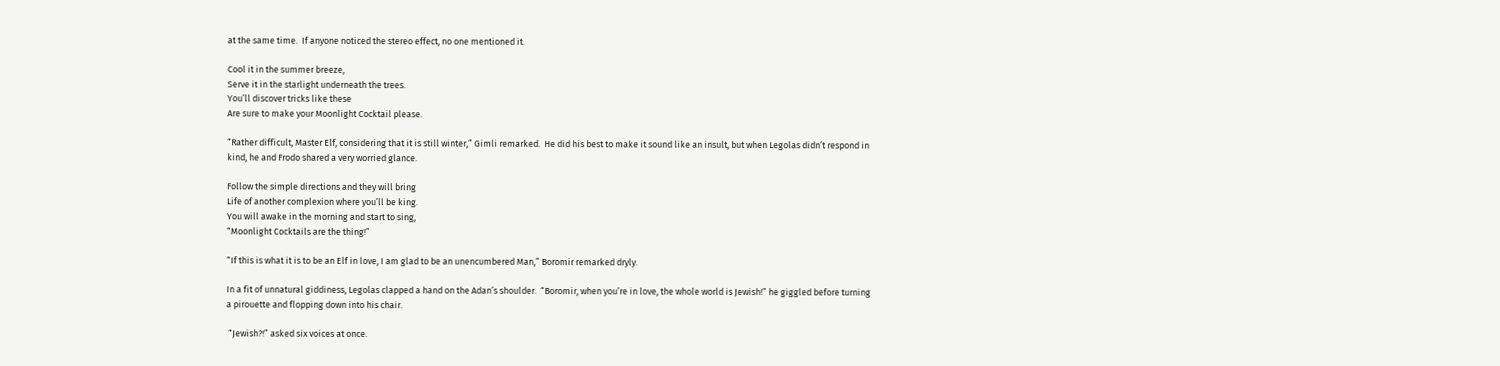at the same time.  If anyone noticed the stereo effect, no one mentioned it.

Cool it in the summer breeze,
Serve it in the starlight underneath the trees.
You’ll discover tricks like these
Are sure to make your Moonlight Cocktail please.

“Rather difficult, Master Elf, considering that it is still winter,” Gimli remarked.  He did his best to make it sound like an insult, but when Legolas didn’t respond in kind, he and Frodo shared a very worried glance.

Follow the simple directions and they will bring
Life of another complexion where you’ll be king.
You will awake in the morning and start to sing,
“Moonlight Cocktails are the thing!”

“If this is what it is to be an Elf in love, I am glad to be an unencumbered Man,” Boromir remarked dryly.

In a fit of unnatural giddiness, Legolas clapped a hand on the Adan’s shoulder.  “Boromir, when you’re in love, the whole world is Jewish!” he giggled before turning a pirouette and flopping down into his chair.

 “Jewish?!” asked six voices at once.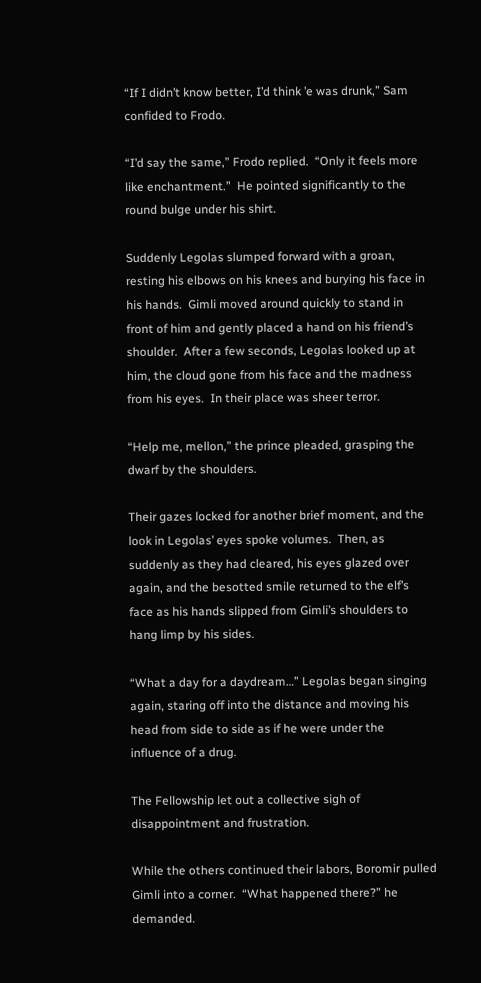“If I didn’t know better, I’d think ’e was drunk,” Sam confided to Frodo.

“I’d say the same,” Frodo replied.  “Only it feels more like enchantment.”  He pointed significantly to the round bulge under his shirt.

Suddenly Legolas slumped forward with a groan, resting his elbows on his knees and burying his face in his hands.  Gimli moved around quickly to stand in front of him and gently placed a hand on his friend’s shoulder.  After a few seconds, Legolas looked up at him, the cloud gone from his face and the madness from his eyes.  In their place was sheer terror.

“Help me, mellon,” the prince pleaded, grasping the dwarf by the shoulders.

Their gazes locked for another brief moment, and the look in Legolas’ eyes spoke volumes.  Then, as suddenly as they had cleared, his eyes glazed over again, and the besotted smile returned to the elf’s face as his hands slipped from Gimli’s shoulders to hang limp by his sides.

“What a day for a daydream…” Legolas began singing again, staring off into the distance and moving his head from side to side as if he were under the influence of a drug.

The Fellowship let out a collective sigh of disappointment and frustration.

While the others continued their labors, Boromir pulled Gimli into a corner.  “What happened there?” he demanded.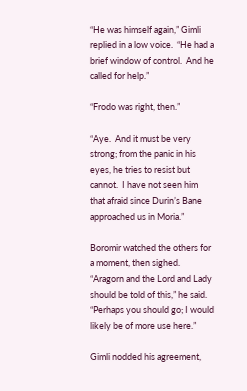“He was himself again,” Gimli replied in a low voice.  “He had a brief window of control.  And he called for help.”

“Frodo was right, then.”

“Aye.  And it must be very strong; from the panic in his eyes, he tries to resist but cannot.  I have not seen him that afraid since Durin’s Bane approached us in Moria.”

Boromir watched the others for a moment, then sighed.  “Aragorn and the Lord and Lady should be told of this,” he said.  “Perhaps you should go; I would likely be of more use here.”

Gimli nodded his agreement,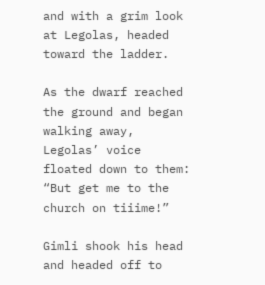and with a grim look at Legolas, headed toward the ladder.

As the dwarf reached the ground and began walking away, Legolas’ voice floated down to them:  “But get me to the church on tiiime!”

Gimli shook his head and headed off to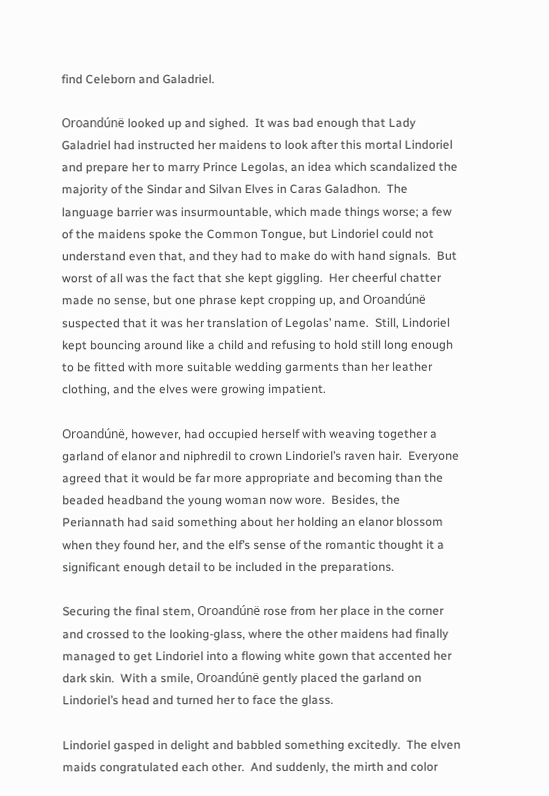find Celeborn and Galadriel.

Oroandúnë looked up and sighed.  It was bad enough that Lady Galadriel had instructed her maidens to look after this mortal Lindoriel and prepare her to marry Prince Legolas, an idea which scandalized the majority of the Sindar and Silvan Elves in Caras Galadhon.  The language barrier was insurmountable, which made things worse; a few of the maidens spoke the Common Tongue, but Lindoriel could not understand even that, and they had to make do with hand signals.  But worst of all was the fact that she kept giggling.  Her cheerful chatter made no sense, but one phrase kept cropping up, and Oroandúnë suspected that it was her translation of Legolas’ name.  Still, Lindoriel kept bouncing around like a child and refusing to hold still long enough to be fitted with more suitable wedding garments than her leather clothing, and the elves were growing impatient.

Oroandúnë, however, had occupied herself with weaving together a garland of elanor and niphredil to crown Lindoriel’s raven hair.  Everyone agreed that it would be far more appropriate and becoming than the beaded headband the young woman now wore.  Besides, the Periannath had said something about her holding an elanor blossom when they found her, and the elf’s sense of the romantic thought it a significant enough detail to be included in the preparations.

Securing the final stem, Oroandúnë rose from her place in the corner and crossed to the looking-glass, where the other maidens had finally managed to get Lindoriel into a flowing white gown that accented her dark skin.  With a smile, Oroandúnë gently placed the garland on Lindoriel’s head and turned her to face the glass.

Lindoriel gasped in delight and babbled something excitedly.  The elven maids congratulated each other.  And suddenly, the mirth and color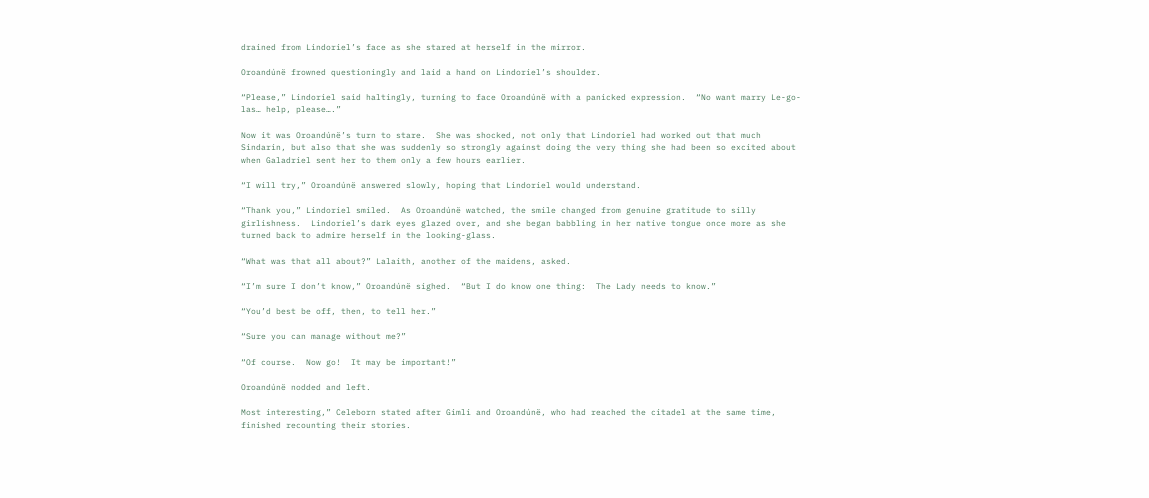drained from Lindoriel’s face as she stared at herself in the mirror.

Oroandúnë frowned questioningly and laid a hand on Lindoriel’s shoulder.

“Please,” Lindoriel said haltingly, turning to face Oroandúnë with a panicked expression.  “No want marry Le-go-las… help, please….”

Now it was Oroandúnë’s turn to stare.  She was shocked, not only that Lindoriel had worked out that much Sindarin, but also that she was suddenly so strongly against doing the very thing she had been so excited about when Galadriel sent her to them only a few hours earlier.

“I will try,” Oroandúnë answered slowly, hoping that Lindoriel would understand.

“Thank you,” Lindoriel smiled.  As Oroandúnë watched, the smile changed from genuine gratitude to silly girlishness.  Lindoriel’s dark eyes glazed over, and she began babbling in her native tongue once more as she turned back to admire herself in the looking-glass.

“What was that all about?” Lalaith, another of the maidens, asked.

“I’m sure I don’t know,” Oroandúnë sighed.  “But I do know one thing:  The Lady needs to know.”

“You’d best be off, then, to tell her.”

“Sure you can manage without me?”

“Of course.  Now go!  It may be important!”

Oroandúnë nodded and left.

Most interesting,” Celeborn stated after Gimli and Oroandúnë, who had reached the citadel at the same time, finished recounting their stories.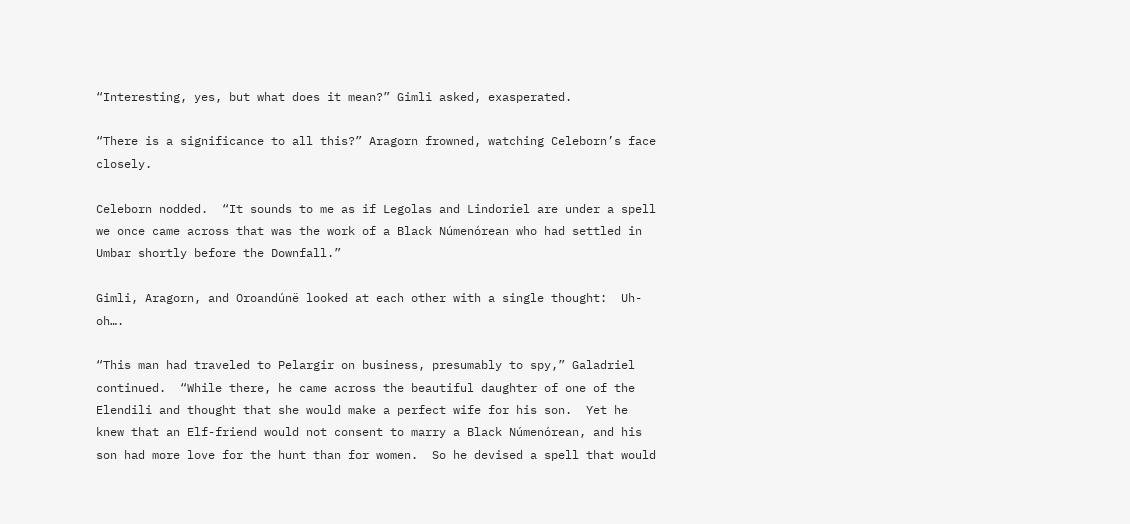“Interesting, yes, but what does it mean?” Gimli asked, exasperated.

“There is a significance to all this?” Aragorn frowned, watching Celeborn’s face closely.

Celeborn nodded.  “It sounds to me as if Legolas and Lindoriel are under a spell we once came across that was the work of a Black Númenórean who had settled in Umbar shortly before the Downfall.”

Gimli, Aragorn, and Oroandúnë looked at each other with a single thought:  Uh-oh….

“This man had traveled to Pelargir on business, presumably to spy,” Galadriel continued.  “While there, he came across the beautiful daughter of one of the Elendili and thought that she would make a perfect wife for his son.  Yet he knew that an Elf-friend would not consent to marry a Black Númenórean, and his son had more love for the hunt than for women.  So he devised a spell that would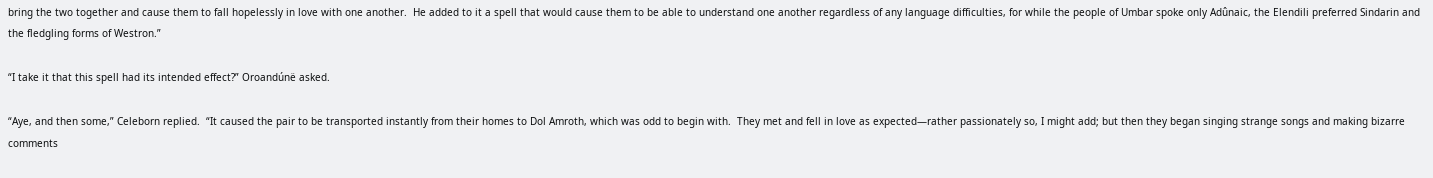bring the two together and cause them to fall hopelessly in love with one another.  He added to it a spell that would cause them to be able to understand one another regardless of any language difficulties, for while the people of Umbar spoke only Adûnaic, the Elendili preferred Sindarin and the fledgling forms of Westron.”

“I take it that this spell had its intended effect?” Oroandúnë asked.

“Aye, and then some,” Celeborn replied.  “It caused the pair to be transported instantly from their homes to Dol Amroth, which was odd to begin with.  They met and fell in love as expected—rather passionately so, I might add; but then they began singing strange songs and making bizarre comments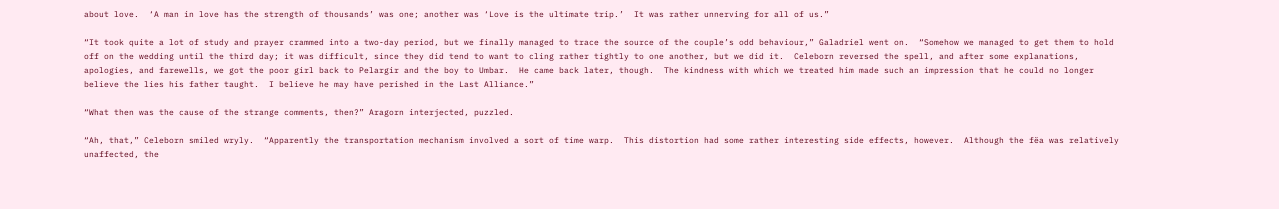about love.  ‘A man in love has the strength of thousands’ was one; another was ‘Love is the ultimate trip.’  It was rather unnerving for all of us.”

“It took quite a lot of study and prayer crammed into a two-day period, but we finally managed to trace the source of the couple’s odd behaviour,” Galadriel went on.  “Somehow we managed to get them to hold off on the wedding until the third day; it was difficult, since they did tend to want to cling rather tightly to one another, but we did it.  Celeborn reversed the spell, and after some explanations, apologies, and farewells, we got the poor girl back to Pelargir and the boy to Umbar.  He came back later, though.  The kindness with which we treated him made such an impression that he could no longer believe the lies his father taught.  I believe he may have perished in the Last Alliance.”

“What then was the cause of the strange comments, then?” Aragorn interjected, puzzled.

“Ah, that,” Celeborn smiled wryly.  “Apparently the transportation mechanism involved a sort of time warp.  This distortion had some rather interesting side effects, however.  Although the fëa was relatively unaffected, the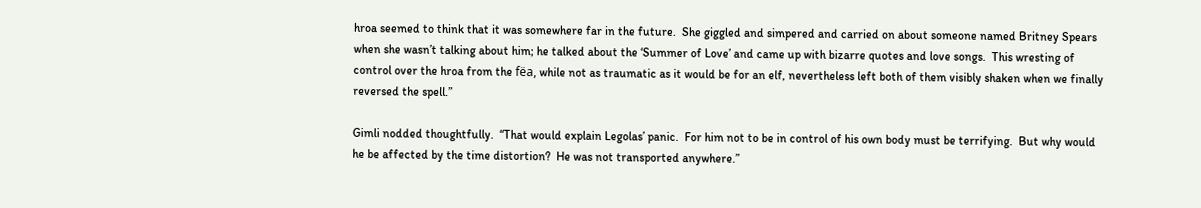hroa seemed to think that it was somewhere far in the future.  She giggled and simpered and carried on about someone named Britney Spears when she wasn’t talking about him; he talked about the ‘Summer of Love’ and came up with bizarre quotes and love songs.  This wresting of control over the hroa from the fëa, while not as traumatic as it would be for an elf, nevertheless left both of them visibly shaken when we finally reversed the spell.”

Gimli nodded thoughtfully.  “That would explain Legolas’ panic.  For him not to be in control of his own body must be terrifying.  But why would he be affected by the time distortion?  He was not transported anywhere.”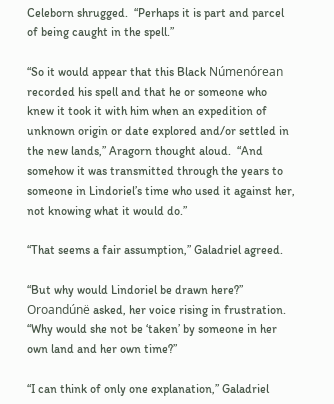Celeborn shrugged.  “Perhaps it is part and parcel of being caught in the spell.”

“So it would appear that this Black Númenórean recorded his spell and that he or someone who knew it took it with him when an expedition of unknown origin or date explored and/or settled in the new lands,” Aragorn thought aloud.  “And somehow it was transmitted through the years to someone in Lindoriel’s time who used it against her, not knowing what it would do.”

“That seems a fair assumption,” Galadriel agreed.

“But why would Lindoriel be drawn here?” Oroandúnë asked, her voice rising in frustration.  “Why would she not be ‘taken’ by someone in her own land and her own time?”

“I can think of only one explanation,” Galadriel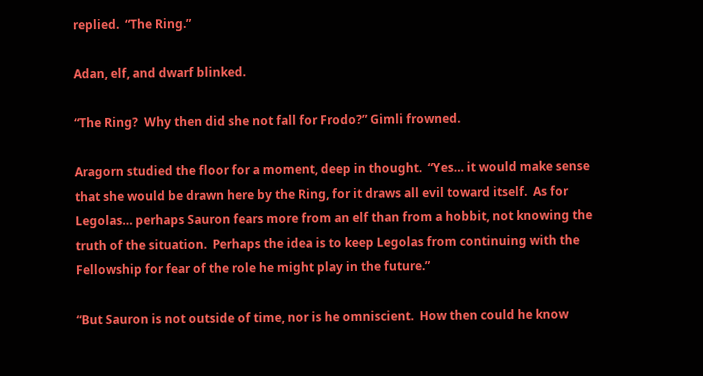replied.  “The Ring.”

Adan, elf, and dwarf blinked.

“The Ring?  Why then did she not fall for Frodo?” Gimli frowned.

Aragorn studied the floor for a moment, deep in thought.  “Yes… it would make sense that she would be drawn here by the Ring, for it draws all evil toward itself.  As for Legolas… perhaps Sauron fears more from an elf than from a hobbit, not knowing the truth of the situation.  Perhaps the idea is to keep Legolas from continuing with the Fellowship for fear of the role he might play in the future.”

“But Sauron is not outside of time, nor is he omniscient.  How then could he know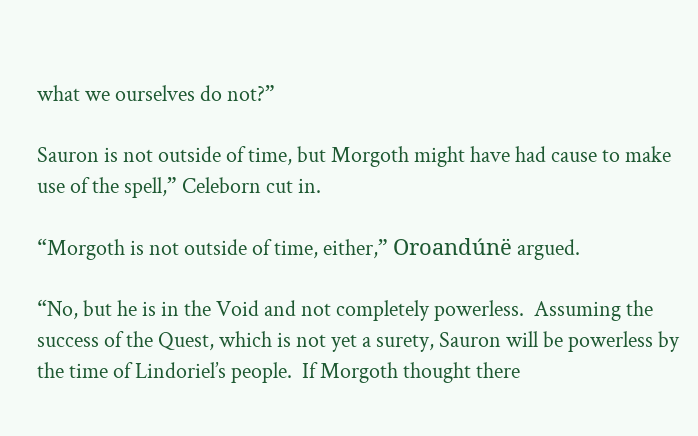what we ourselves do not?”

Sauron is not outside of time, but Morgoth might have had cause to make use of the spell,” Celeborn cut in.

“Morgoth is not outside of time, either,” Oroandúnë argued.

“No, but he is in the Void and not completely powerless.  Assuming the success of the Quest, which is not yet a surety, Sauron will be powerless by the time of Lindoriel’s people.  If Morgoth thought there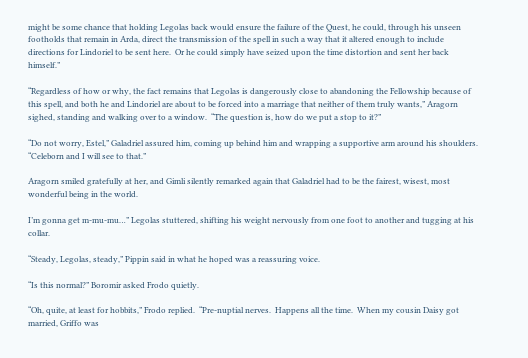might be some chance that holding Legolas back would ensure the failure of the Quest, he could, through his unseen footholds that remain in Arda, direct the transmission of the spell in such a way that it altered enough to include directions for Lindoriel to be sent here.  Or he could simply have seized upon the time distortion and sent her back himself.”

“Regardless of how or why, the fact remains that Legolas is dangerously close to abandoning the Fellowship because of this spell, and both he and Lindoriel are about to be forced into a marriage that neither of them truly wants,” Aragorn sighed, standing and walking over to a window.  “The question is, how do we put a stop to it?”

“Do not worry, Estel,” Galadriel assured him, coming up behind him and wrapping a supportive arm around his shoulders.  “Celeborn and I will see to that.”

Aragorn smiled gratefully at her, and Gimli silently remarked again that Galadriel had to be the fairest, wisest, most wonderful being in the world.

I’m gonna get m-mu-mu…” Legolas stuttered, shifting his weight nervously from one foot to another and tugging at his collar.

“Steady, Legolas, steady,” Pippin said in what he hoped was a reassuring voice.

“Is this normal?” Boromir asked Frodo quietly.

“Oh, quite, at least for hobbits,” Frodo replied.  “Pre-nuptial nerves.  Happens all the time.  When my cousin Daisy got married, Griffo was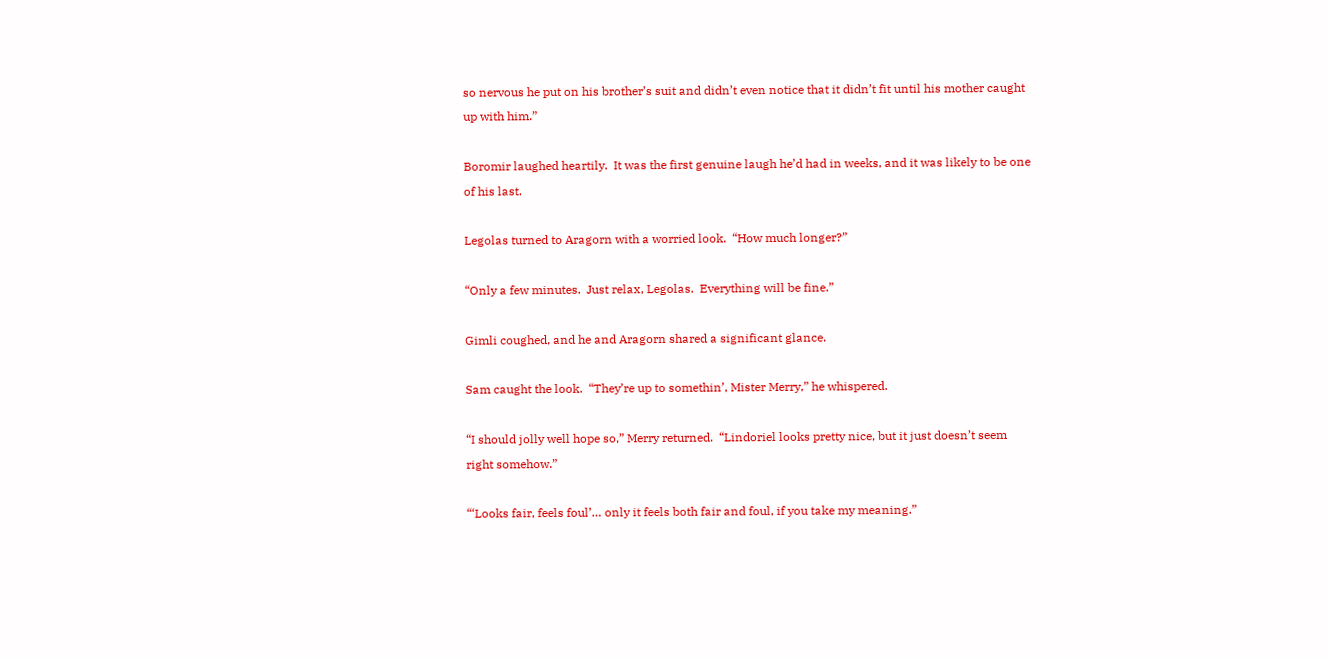so nervous he put on his brother’s suit and didn’t even notice that it didn’t fit until his mother caught up with him.”

Boromir laughed heartily.  It was the first genuine laugh he’d had in weeks, and it was likely to be one of his last.

Legolas turned to Aragorn with a worried look.  “How much longer?”

“Only a few minutes.  Just relax, Legolas.  Everything will be fine.”

Gimli coughed, and he and Aragorn shared a significant glance.

Sam caught the look.  “They’re up to somethin’, Mister Merry,” he whispered.

“I should jolly well hope so,” Merry returned.  “Lindoriel looks pretty nice, but it just doesn’t seem right somehow.”

“‘Looks fair, feels foul’… only it feels both fair and foul, if you take my meaning.”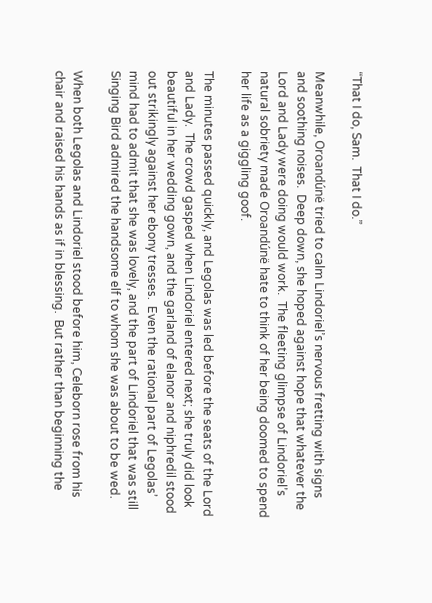“That I do, Sam.  That I do.”

Meanwhile, Oroandúnë tried to calm Lindoriel’s nervous fretting with signs and soothing noises.  Deep down, she hoped against hope that whatever the Lord and Lady were doing would work.  The fleeting glimpse of Lindoriel’s natural sobriety made Oroandúnë hate to think of her being doomed to spend her life as a giggling goof.

The minutes passed quickly, and Legolas was led before the seats of the Lord and Lady.  The crowd gasped when Lindoriel entered next; she truly did look beautiful in her wedding gown, and the garland of elanor and niphredil stood out strikingly against her ebony tresses.  Even the rational part of Legolas’ mind had to admit that she was lovely, and the part of Lindoriel that was still Singing Bird admired the handsome elf to whom she was about to be wed.

When both Legolas and Lindoriel stood before him, Celeborn rose from his chair and raised his hands as if in blessing.  But rather than beginning the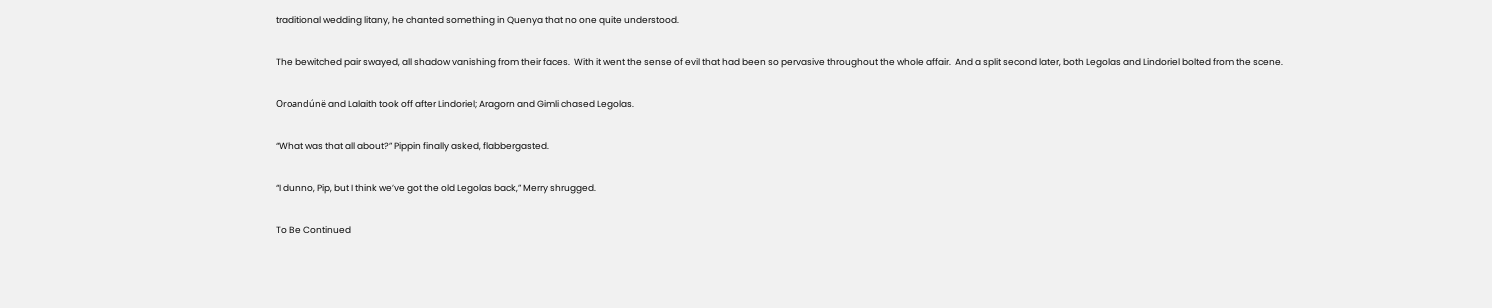traditional wedding litany, he chanted something in Quenya that no one quite understood.

The bewitched pair swayed, all shadow vanishing from their faces.  With it went the sense of evil that had been so pervasive throughout the whole affair.  And a split second later, both Legolas and Lindoriel bolted from the scene.

Oroandúnë and Lalaith took off after Lindoriel; Aragorn and Gimli chased Legolas.

“What was that all about?” Pippin finally asked, flabbergasted.

“I dunno, Pip, but I think we’ve got the old Legolas back,” Merry shrugged.

To Be Continued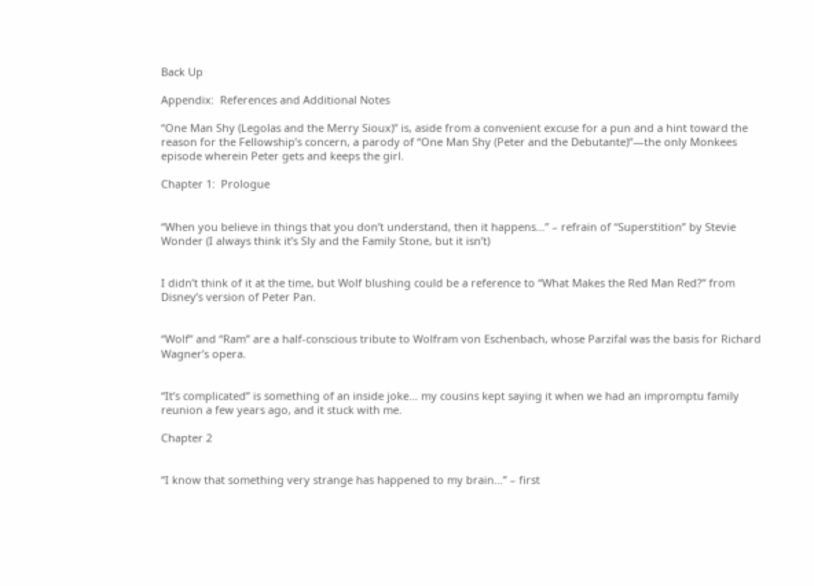Back Up

Appendix:  References and Additional Notes

“One Man Shy (Legolas and the Merry Sioux)” is, aside from a convenient excuse for a pun and a hint toward the reason for the Fellowship’s concern, a parody of “One Man Shy (Peter and the Debutante)”—the only Monkees episode wherein Peter gets and keeps the girl.

Chapter 1:  Prologue


“When you believe in things that you don’t understand, then it happens…” – refrain of “Superstition” by Stevie Wonder (I always think it’s Sly and the Family Stone, but it isn’t)


I didn’t think of it at the time, but Wolf blushing could be a reference to “What Makes the Red Man Red?” from Disney’s version of Peter Pan.


“Wolf” and “Ram” are a half-conscious tribute to Wolfram von Eschenbach, whose Parzifal was the basis for Richard Wagner’s opera.


“It’s complicated” is something of an inside joke… my cousins kept saying it when we had an impromptu family reunion a few years ago, and it stuck with me.

Chapter 2


“I know that something very strange has happened to my brain…” – first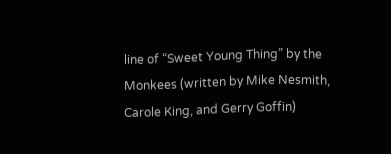line of “Sweet Young Thing” by the Monkees (written by Mike Nesmith, Carole King, and Gerry Goffin)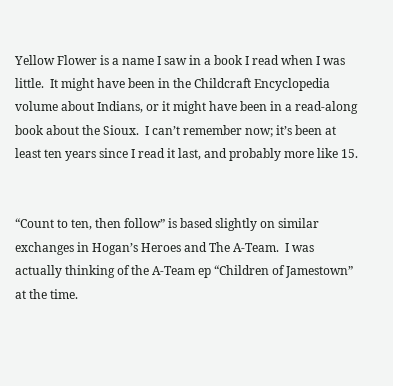Yellow Flower is a name I saw in a book I read when I was little.  It might have been in the Childcraft Encyclopedia volume about Indians, or it might have been in a read-along book about the Sioux.  I can’t remember now; it’s been at least ten years since I read it last, and probably more like 15.


“Count to ten, then follow” is based slightly on similar exchanges in Hogan’s Heroes and The A-Team.  I was actually thinking of the A-Team ep “Children of Jamestown” at the time.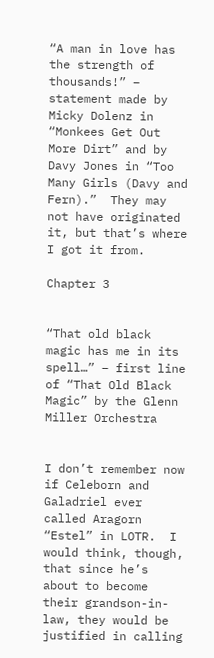“A man in love has the strength of thousands!” – statement made by Micky Dolenz in “Monkees Get Out More Dirt” and by Davy Jones in “Too Many Girls (Davy and Fern).”  They may not have originated it, but that’s where I got it from.

Chapter 3


“That old black magic has me in its spell…” – first line of “That Old Black Magic” by the Glenn Miller Orchestra


I don’t remember now if Celeborn and Galadriel ever called Aragorn “Estel” in LOTR.  I would think, though, that since he’s about to become their grandson-in-law, they would be justified in calling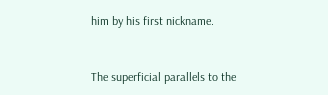him by his first nickname.


The superficial parallels to the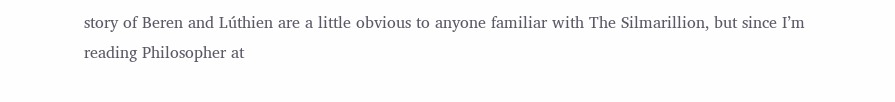story of Beren and Lúthien are a little obvious to anyone familiar with The Silmarillion, but since I’m reading Philosopher at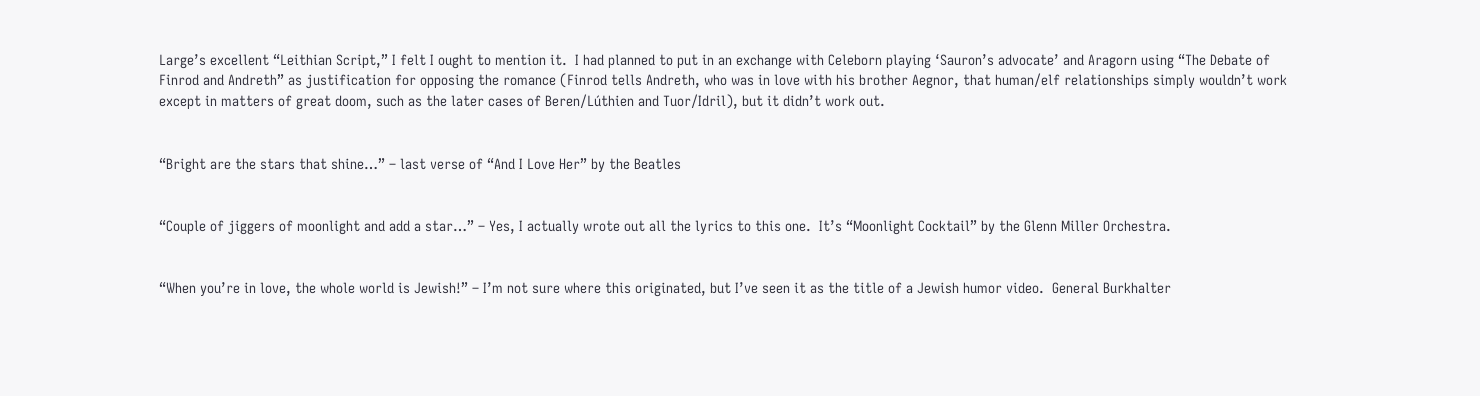Large’s excellent “Leithian Script,” I felt I ought to mention it.  I had planned to put in an exchange with Celeborn playing ‘Sauron’s advocate’ and Aragorn using “The Debate of Finrod and Andreth” as justification for opposing the romance (Finrod tells Andreth, who was in love with his brother Aegnor, that human/elf relationships simply wouldn’t work except in matters of great doom, such as the later cases of Beren/Lúthien and Tuor/Idril), but it didn’t work out.


“Bright are the stars that shine…” – last verse of “And I Love Her” by the Beatles


“Couple of jiggers of moonlight and add a star…” – Yes, I actually wrote out all the lyrics to this one.  It’s “Moonlight Cocktail” by the Glenn Miller Orchestra.


“When you’re in love, the whole world is Jewish!” – I’m not sure where this originated, but I’ve seen it as the title of a Jewish humor video.  General Burkhalter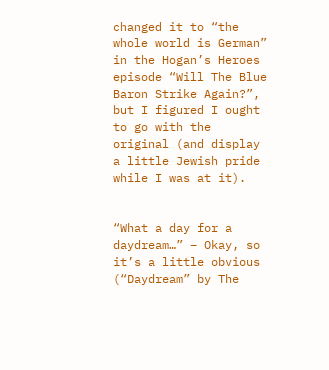changed it to “the whole world is German” in the Hogan’s Heroes episode “Will The Blue Baron Strike Again?”, but I figured I ought to go with the original (and display a little Jewish pride while I was at it).


“What a day for a daydream…” – Okay, so it’s a little obvious (“Daydream” by The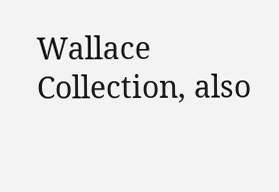Wallace Collection, also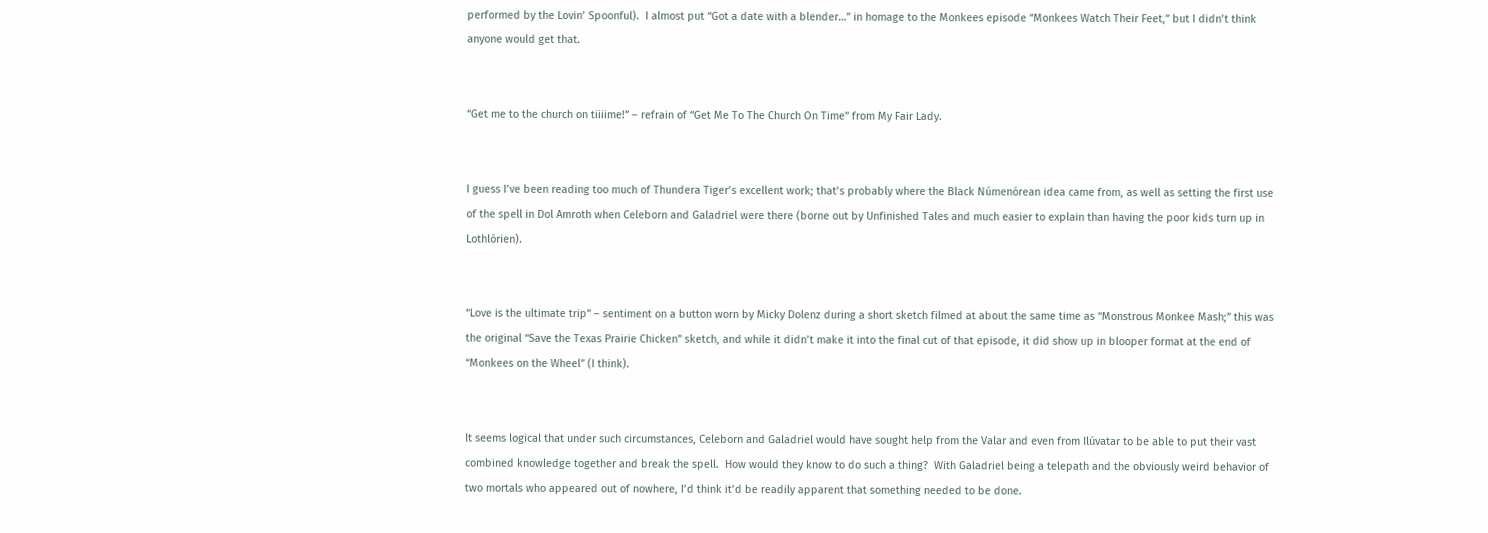performed by the Lovin’ Spoonful).  I almost put “Got a date with a blender…” in homage to the Monkees episode “Monkees Watch Their Feet,” but I didn’t think anyone would get that.


“Get me to the church on tiiiime!” – refrain of “Get Me To The Church On Time” from My Fair Lady.


I guess I’ve been reading too much of Thundera Tiger’s excellent work; that’s probably where the Black Númenórean idea came from, as well as setting the first use of the spell in Dol Amroth when Celeborn and Galadriel were there (borne out by Unfinished Tales and much easier to explain than having the poor kids turn up in Lothlórien).


“Love is the ultimate trip” – sentiment on a button worn by Micky Dolenz during a short sketch filmed at about the same time as “Monstrous Monkee Mash;” this was the original “Save the Texas Prairie Chicken” sketch, and while it didn’t make it into the final cut of that episode, it did show up in blooper format at the end of “Monkees on the Wheel” (I think).


It seems logical that under such circumstances, Celeborn and Galadriel would have sought help from the Valar and even from Ilúvatar to be able to put their vast combined knowledge together and break the spell.  How would they know to do such a thing?  With Galadriel being a telepath and the obviously weird behavior of two mortals who appeared out of nowhere, I’d think it’d be readily apparent that something needed to be done.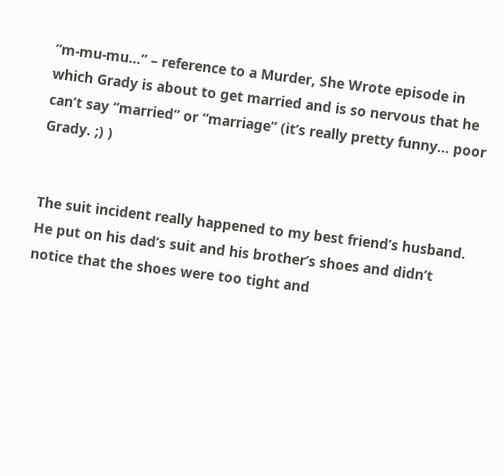“m-mu-mu…” – reference to a Murder, She Wrote episode in which Grady is about to get married and is so nervous that he can’t say “married” or “marriage” (it’s really pretty funny… poor Grady. ;) )


The suit incident really happened to my best friend’s husband.  He put on his dad’s suit and his brother’s shoes and didn’t notice that the shoes were too tight and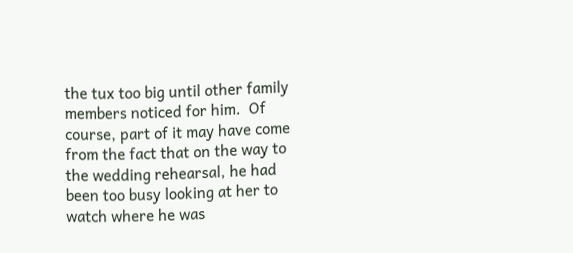the tux too big until other family members noticed for him.  Of course, part of it may have come from the fact that on the way to the wedding rehearsal, he had been too busy looking at her to watch where he was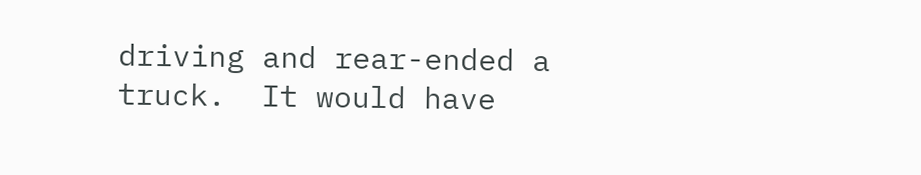driving and rear-ended a truck.  It would have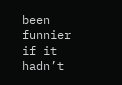been funnier if it hadn’t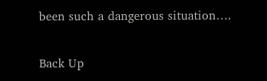been such a dangerous situation….

Back Up